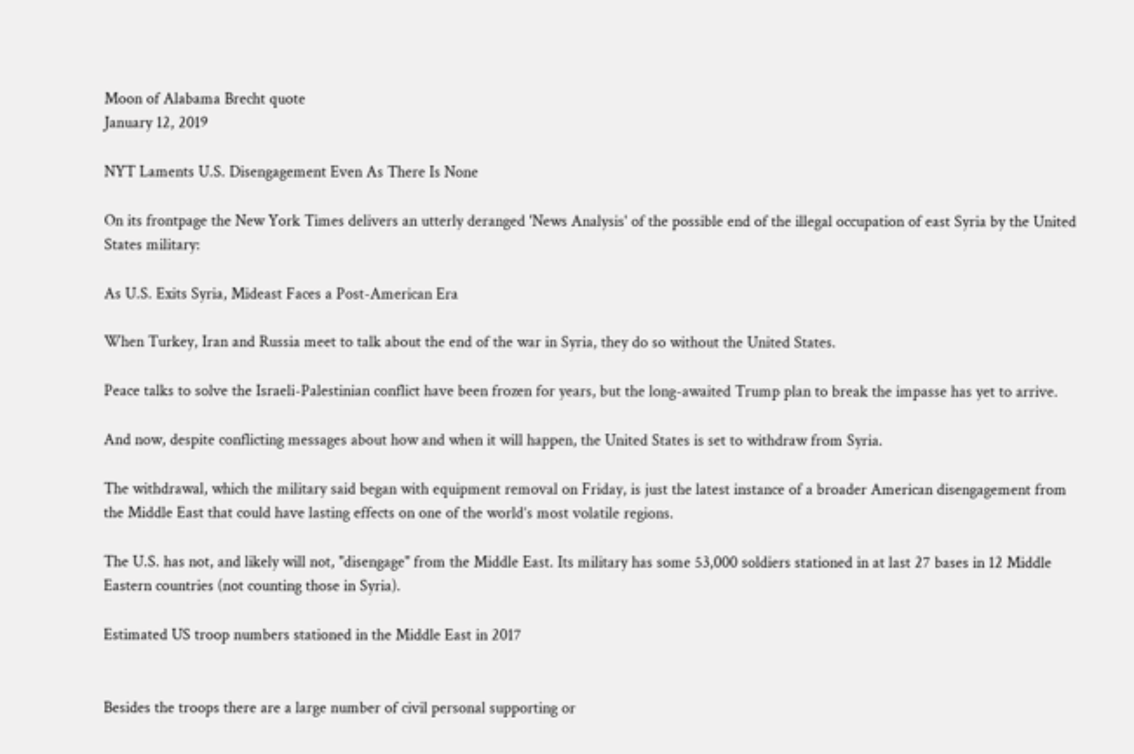Moon of Alabama Brecht quote
January 12, 2019

NYT Laments U.S. Disengagement Even As There Is None

On its frontpage the New York Times delivers an utterly deranged 'News Analysis' of the possible end of the illegal occupation of east Syria by the United States military:

As U.S. Exits Syria, Mideast Faces a Post-American Era

When Turkey, Iran and Russia meet to talk about the end of the war in Syria, they do so without the United States.

Peace talks to solve the Israeli-Palestinian conflict have been frozen for years, but the long-awaited Trump plan to break the impasse has yet to arrive.

And now, despite conflicting messages about how and when it will happen, the United States is set to withdraw from Syria.

The withdrawal, which the military said began with equipment removal on Friday, is just the latest instance of a broader American disengagement from the Middle East that could have lasting effects on one of the world’s most volatile regions.

The U.S. has not, and likely will not, "disengage" from the Middle East. Its military has some 53,000 soldiers stationed in at last 27 bases in 12 Middle Eastern countries (not counting those in Syria).

Estimated US troop numbers stationed in the Middle East in 2017


Besides the troops there are a large number of civil personal supporting or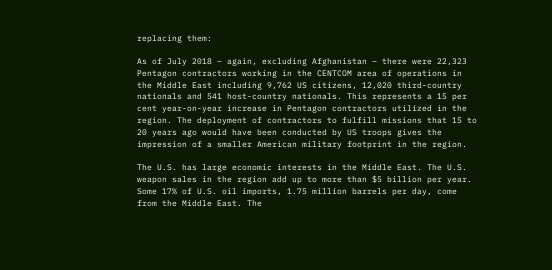replacing them:

As of July 2018 – again, excluding Afghanistan – there were 22,323 Pentagon contractors working in the CENTCOM area of operations in the Middle East including 9,762 US citizens, 12,020 third-country nationals and 541 host-country nationals. This represents a 15 per cent year-on-year increase in Pentagon contractors utilized in the region. The deployment of contractors to fulfill missions that 15 to 20 years ago would have been conducted by US troops gives the impression of a smaller American military footprint in the region.

The U.S. has large economic interests in the Middle East. The U.S. weapon sales in the region add up to more than $5 billion per year. Some 17% of U.S. oil imports, 1.75 million barrels per day, come from the Middle East. The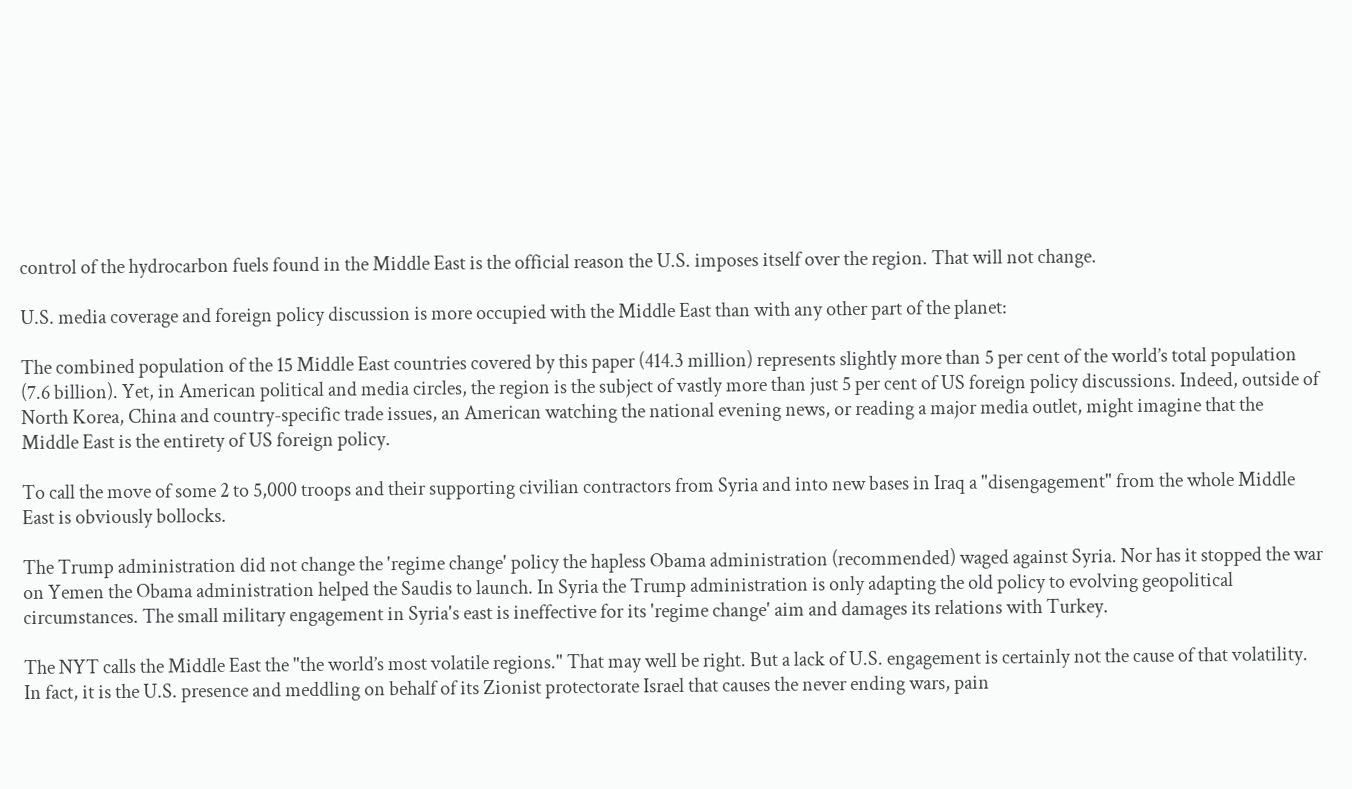control of the hydrocarbon fuels found in the Middle East is the official reason the U.S. imposes itself over the region. That will not change.

U.S. media coverage and foreign policy discussion is more occupied with the Middle East than with any other part of the planet:

The combined population of the 15 Middle East countries covered by this paper (414.3 million) represents slightly more than 5 per cent of the world’s total population (7.6 billion). Yet, in American political and media circles, the region is the subject of vastly more than just 5 per cent of US foreign policy discussions. Indeed, outside of North Korea, China and country-specific trade issues, an American watching the national evening news, or reading a major media outlet, might imagine that the Middle East is the entirety of US foreign policy.

To call the move of some 2 to 5,000 troops and their supporting civilian contractors from Syria and into new bases in Iraq a "disengagement" from the whole Middle East is obviously bollocks.

The Trump administration did not change the 'regime change' policy the hapless Obama administration (recommended) waged against Syria. Nor has it stopped the war on Yemen the Obama administration helped the Saudis to launch. In Syria the Trump administration is only adapting the old policy to evolving geopolitical circumstances. The small military engagement in Syria's east is ineffective for its 'regime change' aim and damages its relations with Turkey.

The NYT calls the Middle East the "the world’s most volatile regions." That may well be right. But a lack of U.S. engagement is certainly not the cause of that volatility. In fact, it is the U.S. presence and meddling on behalf of its Zionist protectorate Israel that causes the never ending wars, pain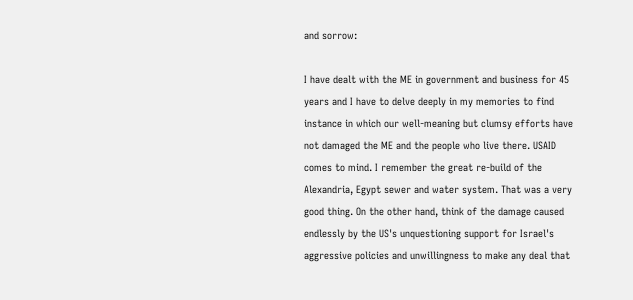and sorrow:

I have dealt with the ME in government and business for 45 years and I have to delve deeply in my memories to find instance in which our well-meaning but clumsy efforts have not damaged the ME and the people who live there. USAID comes to mind. I remember the great re-build of the Alexandria, Egypt sewer and water system. That was a very good thing. On the other hand, think of the damage caused endlessly by the US's unquestioning support for Israel's aggressive policies and unwillingness to make any deal that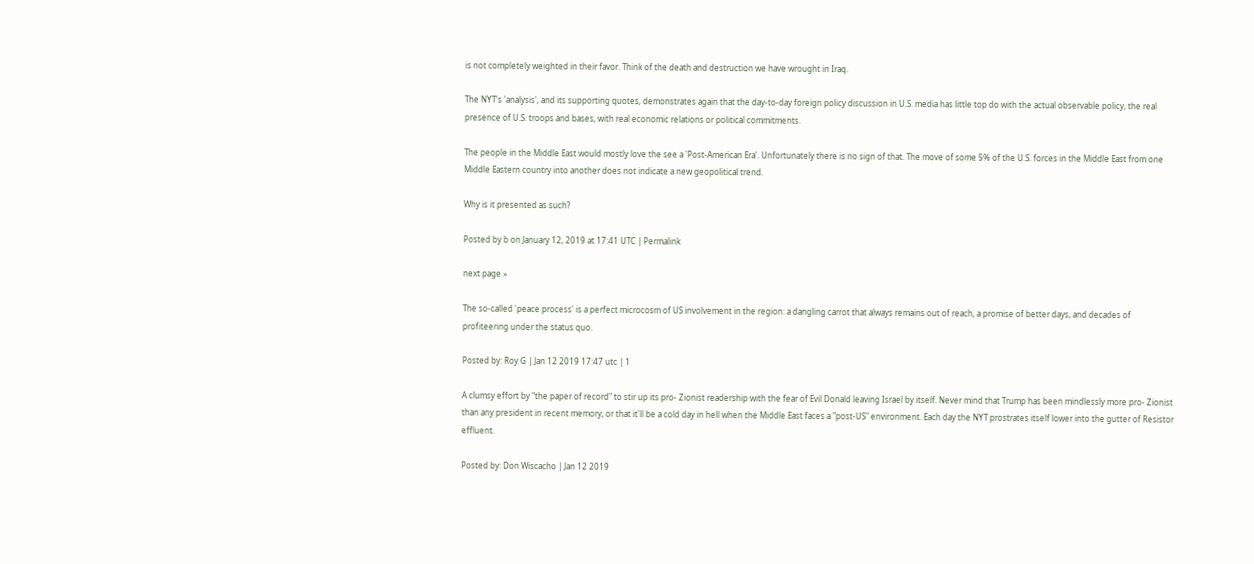is not completely weighted in their favor. Think of the death and destruction we have wrought in Iraq.

The NYT's 'analysis', and its supporting quotes, demonstrates again that the day-to-day foreign policy discussion in U.S. media has little top do with the actual observable policy, the real presence of U.S. troops and bases, with real economic relations or political commitments.

The people in the Middle East would mostly love the see a 'Post-American Era'. Unfortunately there is no sign of that. The move of some 5% of the U.S. forces in the Middle East from one Middle Eastern country into another does not indicate a new geopolitical trend.

Why is it presented as such?

Posted by b on January 12, 2019 at 17:41 UTC | Permalink

next page »

The so-called 'peace process' is a perfect microcosm of US involvement in the region: a dangling carrot that always remains out of reach, a promise of better days, and decades of profiteering under the status quo.

Posted by: Roy G | Jan 12 2019 17:47 utc | 1

A clumsy effort by "the paper of record" to stir up its pro- Zionist readership with the fear of Evil Donald leaving Israel by itself. Never mind that Trump has been mindlessly more pro- Zionist than any president in recent memory, or that it'll be a cold day in hell when the Middle East faces a "post-US" environment. Each day the NYT prostrates itself lower into the gutter of Resistor effluent.

Posted by: Don Wiscacho | Jan 12 2019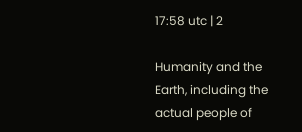17:58 utc | 2

Humanity and the Earth, including the actual people of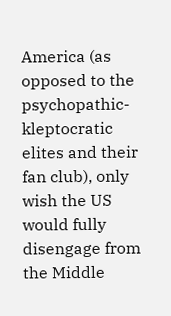America (as opposed to the psychopathic-kleptocratic elites and their fan club), only wish the US would fully disengage from the Middle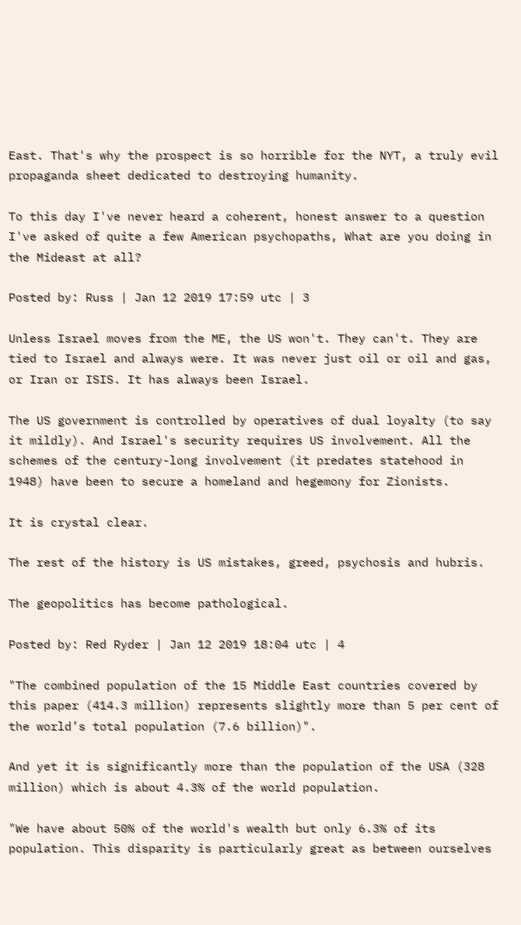East. That's why the prospect is so horrible for the NYT, a truly evil propaganda sheet dedicated to destroying humanity.

To this day I've never heard a coherent, honest answer to a question I've asked of quite a few American psychopaths, What are you doing in the Mideast at all?

Posted by: Russ | Jan 12 2019 17:59 utc | 3

Unless Israel moves from the ME, the US won't. They can't. They are tied to Israel and always were. It was never just oil or oil and gas, or Iran or ISIS. It has always been Israel.

The US government is controlled by operatives of dual loyalty (to say it mildly). And Israel's security requires US involvement. All the schemes of the century-long involvement (it predates statehood in 1948) have been to secure a homeland and hegemony for Zionists.

It is crystal clear.

The rest of the history is US mistakes, greed, psychosis and hubris.

The geopolitics has become pathological.

Posted by: Red Ryder | Jan 12 2019 18:04 utc | 4

"The combined population of the 15 Middle East countries covered by this paper (414.3 million) represents slightly more than 5 per cent of the world’s total population (7.6 billion)".

And yet it is significantly more than the population of the USA (328 million) which is about 4.3% of the world population.

"We have about 50% of the world's wealth but only 6.3% of its population. This disparity is particularly great as between ourselves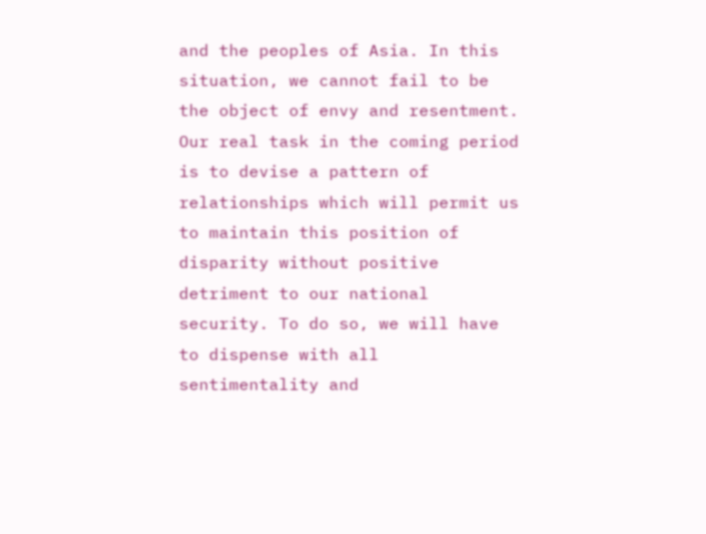and the peoples of Asia. In this situation, we cannot fail to be the object of envy and resentment. Our real task in the coming period is to devise a pattern of relationships which will permit us to maintain this position of disparity without positive detriment to our national security. To do so, we will have to dispense with all sentimentality and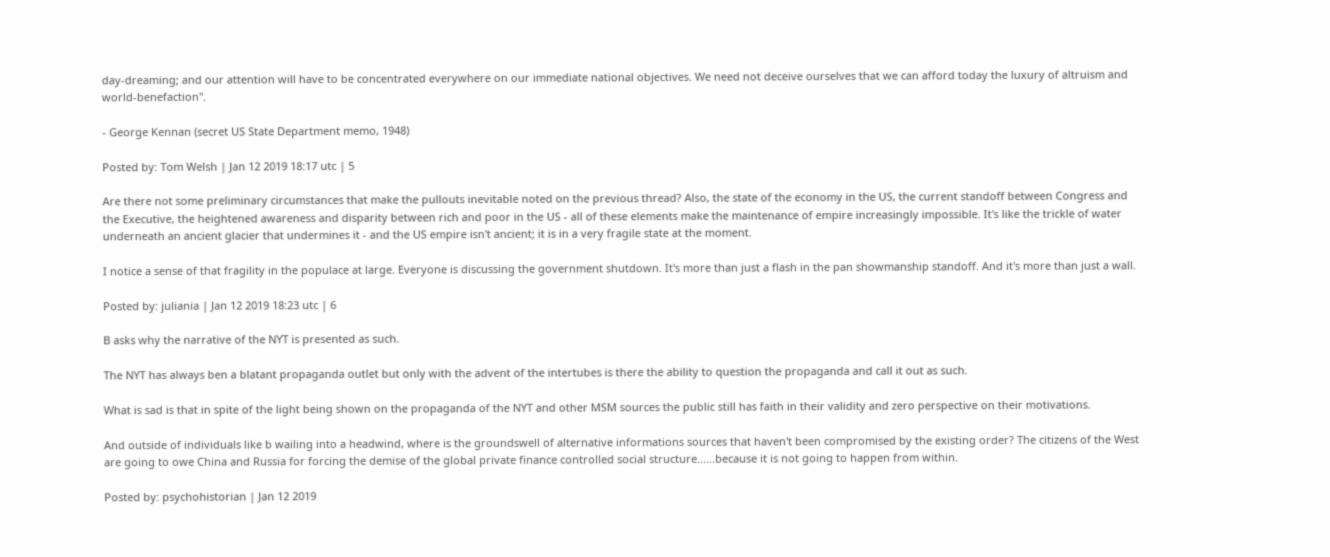day-dreaming; and our attention will have to be concentrated everywhere on our immediate national objectives. We need not deceive ourselves that we can afford today the luxury of altruism and world-benefaction".

- George Kennan (secret US State Department memo, 1948)

Posted by: Tom Welsh | Jan 12 2019 18:17 utc | 5

Are there not some preliminary circumstances that make the pullouts inevitable noted on the previous thread? Also, the state of the economy in the US, the current standoff between Congress and the Executive, the heightened awareness and disparity between rich and poor in the US - all of these elements make the maintenance of empire increasingly impossible. It's like the trickle of water underneath an ancient glacier that undermines it - and the US empire isn't ancient; it is in a very fragile state at the moment.

I notice a sense of that fragility in the populace at large. Everyone is discussing the government shutdown. It's more than just a flash in the pan showmanship standoff. And it's more than just a wall.

Posted by: juliania | Jan 12 2019 18:23 utc | 6

B asks why the narrative of the NYT is presented as such.

The NYT has always ben a blatant propaganda outlet but only with the advent of the intertubes is there the ability to question the propaganda and call it out as such.

What is sad is that in spite of the light being shown on the propaganda of the NYT and other MSM sources the public still has faith in their validity and zero perspective on their motivations.

And outside of individuals like b wailing into a headwind, where is the groundswell of alternative informations sources that haven't been compromised by the existing order? The citizens of the West are going to owe China and Russia for forcing the demise of the global private finance controlled social structure......because it is not going to happen from within.

Posted by: psychohistorian | Jan 12 2019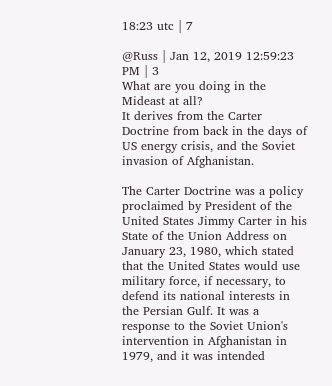18:23 utc | 7

@Russ | Jan 12, 2019 12:59:23 PM | 3
What are you doing in the Mideast at all?
It derives from the Carter Doctrine from back in the days of US energy crisis, and the Soviet invasion of Afghanistan.

The Carter Doctrine was a policy proclaimed by President of the United States Jimmy Carter in his State of the Union Address on January 23, 1980, which stated that the United States would use military force, if necessary, to defend its national interests in the Persian Gulf. It was a response to the Soviet Union's intervention in Afghanistan in 1979, and it was intended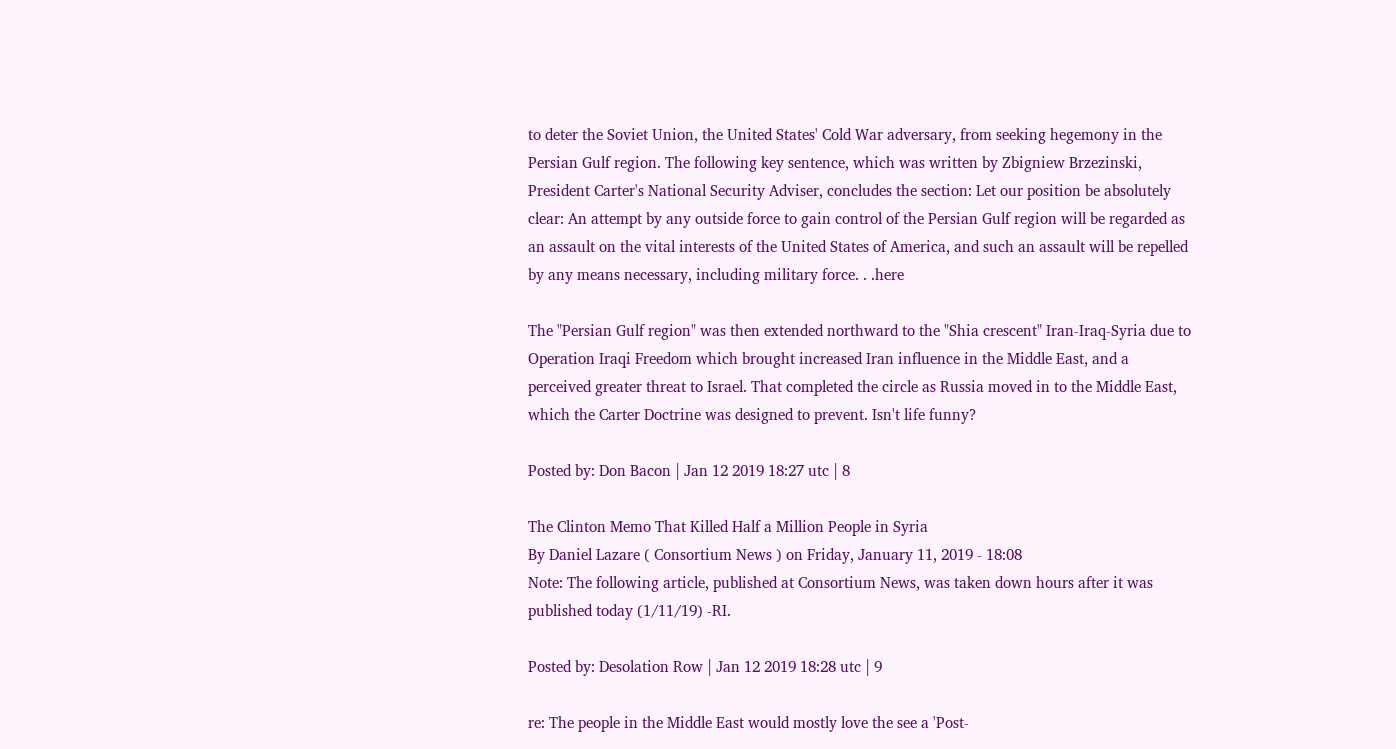to deter the Soviet Union, the United States' Cold War adversary, from seeking hegemony in the Persian Gulf region. The following key sentence, which was written by Zbigniew Brzezinski, President Carter's National Security Adviser, concludes the section: Let our position be absolutely clear: An attempt by any outside force to gain control of the Persian Gulf region will be regarded as an assault on the vital interests of the United States of America, and such an assault will be repelled by any means necessary, including military force. . .here

The "Persian Gulf region" was then extended northward to the "Shia crescent" Iran-Iraq-Syria due to Operation Iraqi Freedom which brought increased Iran influence in the Middle East, and a perceived greater threat to Israel. That completed the circle as Russia moved in to the Middle East, which the Carter Doctrine was designed to prevent. Isn't life funny?

Posted by: Don Bacon | Jan 12 2019 18:27 utc | 8

The Clinton Memo That Killed Half a Million People in Syria
By Daniel Lazare ( Consortium News ) on Friday, January 11, 2019 - 18:08
Note: The following article, published at Consortium News, was taken down hours after it was published today (1/11/19) -RI.

Posted by: Desolation Row | Jan 12 2019 18:28 utc | 9

re: The people in the Middle East would mostly love the see a 'Post-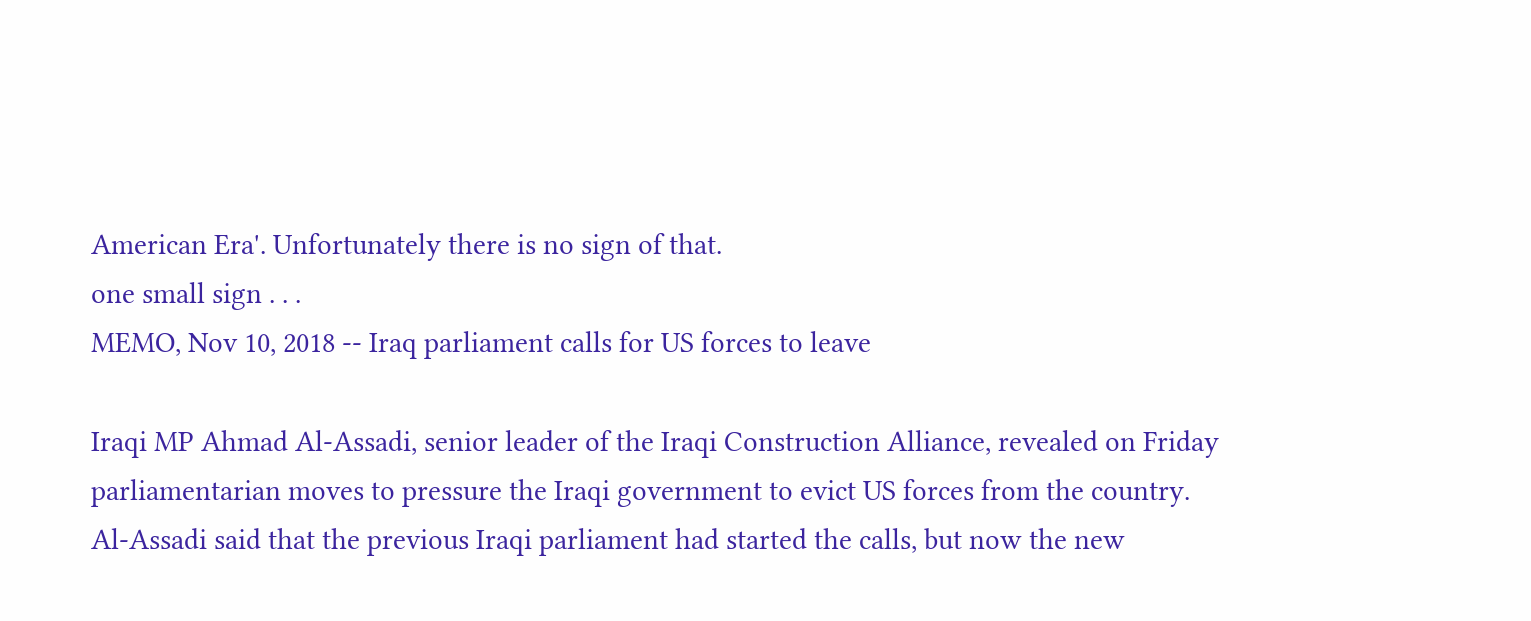American Era'. Unfortunately there is no sign of that.
one small sign . . .
MEMO, Nov 10, 2018 -- Iraq parliament calls for US forces to leave

Iraqi MP Ahmad Al-Assadi, senior leader of the Iraqi Construction Alliance, revealed on Friday parliamentarian moves to pressure the Iraqi government to evict US forces from the country.
Al-Assadi said that the previous Iraqi parliament had started the calls, but now the new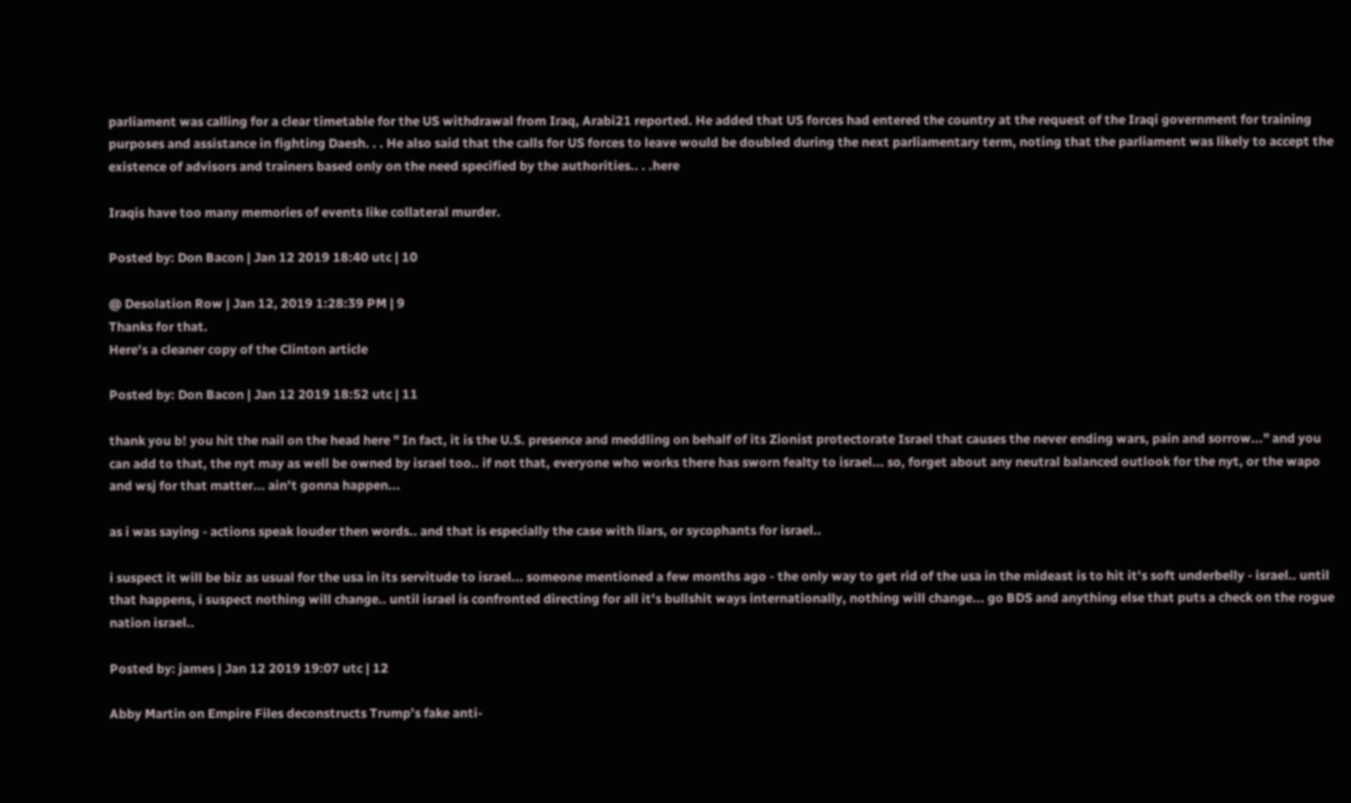parliament was calling for a clear timetable for the US withdrawal from Iraq, Arabi21 reported. He added that US forces had entered the country at the request of the Iraqi government for training purposes and assistance in fighting Daesh. . . He also said that the calls for US forces to leave would be doubled during the next parliamentary term, noting that the parliament was likely to accept the existence of advisors and trainers based only on the need specified by the authorities.. . .here

Iraqis have too many memories of events like collateral murder.

Posted by: Don Bacon | Jan 12 2019 18:40 utc | 10

@ Desolation Row | Jan 12, 2019 1:28:39 PM | 9
Thanks for that.
Here's a cleaner copy of the Clinton article

Posted by: Don Bacon | Jan 12 2019 18:52 utc | 11

thank you b! you hit the nail on the head here " In fact, it is the U.S. presence and meddling on behalf of its Zionist protectorate Israel that causes the never ending wars, pain and sorrow..." and you can add to that, the nyt may as well be owned by israel too.. if not that, everyone who works there has sworn fealty to israel... so, forget about any neutral balanced outlook for the nyt, or the wapo and wsj for that matter... ain't gonna happen...

as i was saying - actions speak louder then words.. and that is especially the case with liars, or sycophants for israel..

i suspect it will be biz as usual for the usa in its servitude to israel... someone mentioned a few months ago - the only way to get rid of the usa in the mideast is to hit it's soft underbelly - israel.. until that happens, i suspect nothing will change.. until israel is confronted directing for all it's bullshit ways internationally, nothing will change... go BDS and anything else that puts a check on the rogue nation israel..

Posted by: james | Jan 12 2019 19:07 utc | 12

Abby Martin on Empire Files deconstructs Trump’s fake anti-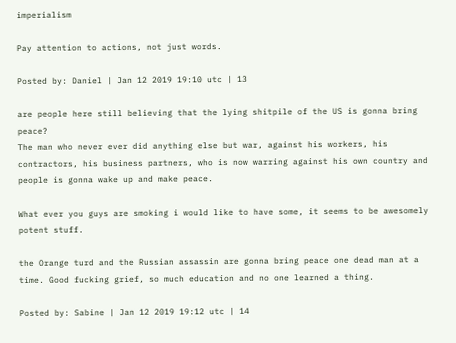imperialism

Pay attention to actions, not just words.

Posted by: Daniel | Jan 12 2019 19:10 utc | 13

are people here still believing that the lying shitpile of the US is gonna bring peace?
The man who never ever did anything else but war, against his workers, his contractors, his business partners, who is now warring against his own country and people is gonna wake up and make peace.

What ever you guys are smoking i would like to have some, it seems to be awesomely potent stuff.

the Orange turd and the Russian assassin are gonna bring peace one dead man at a time. Good fucking grief, so much education and no one learned a thing.

Posted by: Sabine | Jan 12 2019 19:12 utc | 14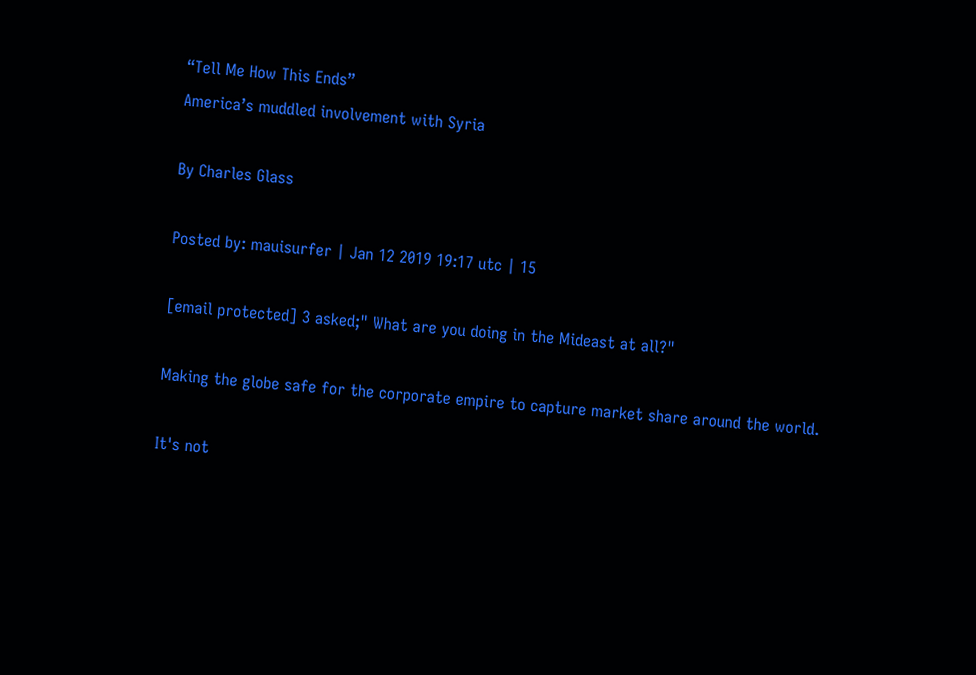“Tell Me How This Ends”
America’s muddled involvement with Syria

By Charles Glass

Posted by: mauisurfer | Jan 12 2019 19:17 utc | 15

[email protected] 3 asked;" What are you doing in the Mideast at all?"

Making the globe safe for the corporate empire to capture market share around the world.

It's not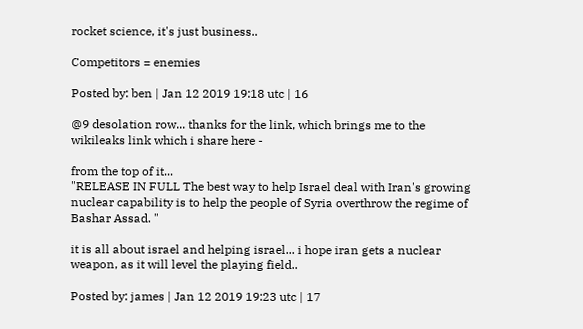rocket science, it's just business..

Competitors = enemies

Posted by: ben | Jan 12 2019 19:18 utc | 16

@9 desolation row... thanks for the link, which brings me to the wikileaks link which i share here -

from the top of it...
"RELEASE IN FULL The best way to help Israel deal with Iran's growing nuclear capability is to help the people of Syria overthrow the regime of Bashar Assad. "

it is all about israel and helping israel... i hope iran gets a nuclear weapon, as it will level the playing field..

Posted by: james | Jan 12 2019 19:23 utc | 17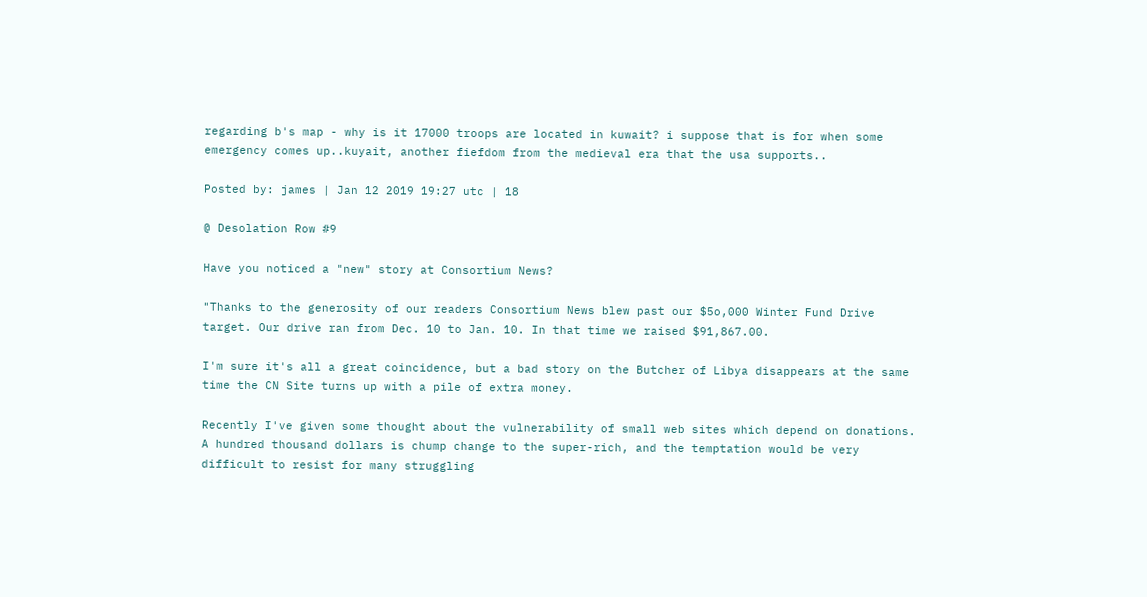regarding b's map - why is it 17000 troops are located in kuwait? i suppose that is for when some emergency comes up..kuyait, another fiefdom from the medieval era that the usa supports..

Posted by: james | Jan 12 2019 19:27 utc | 18

@ Desolation Row #9

Have you noticed a "new" story at Consortium News?

"Thanks to the generosity of our readers Consortium News blew past our $5o,000 Winter Fund Drive target. Our drive ran from Dec. 10 to Jan. 10. In that time we raised $91,867.00.

I'm sure it's all a great coincidence, but a bad story on the Butcher of Libya disappears at the same time the CN Site turns up with a pile of extra money.

Recently I've given some thought about the vulnerability of small web sites which depend on donations. A hundred thousand dollars is chump change to the super-rich, and the temptation would be very difficult to resist for many struggling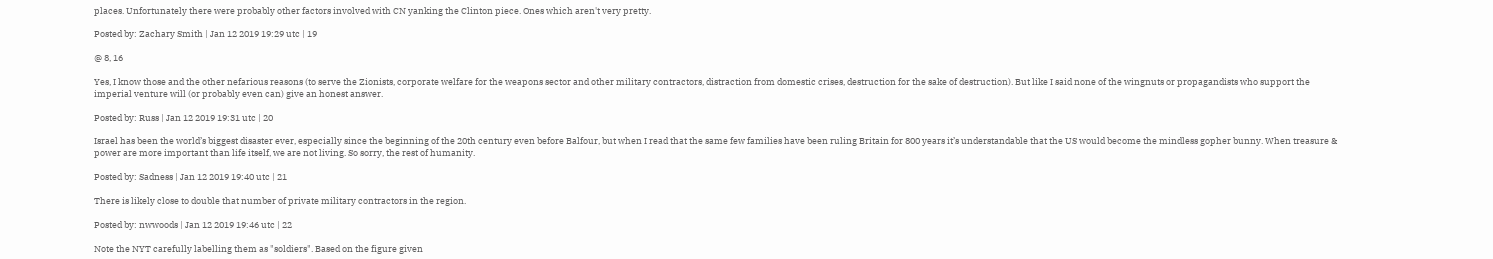places. Unfortunately there were probably other factors involved with CN yanking the Clinton piece. Ones which aren't very pretty.

Posted by: Zachary Smith | Jan 12 2019 19:29 utc | 19

@ 8, 16

Yes, I know those and the other nefarious reasons (to serve the Zionists, corporate welfare for the weapons sector and other military contractors, distraction from domestic crises, destruction for the sake of destruction). But like I said none of the wingnuts or propagandists who support the imperial venture will (or probably even can) give an honest answer.

Posted by: Russ | Jan 12 2019 19:31 utc | 20

Israel has been the world’s biggest disaster ever, especially since the beginning of the 20th century even before Balfour, but when I read that the same few families have been ruling Britain for 800 years it’s understandable that the US would become the mindless gopher bunny. When treasure & power are more important than life itself, we are not living. So sorry, the rest of humanity.

Posted by: Sadness | Jan 12 2019 19:40 utc | 21

There is likely close to double that number of private military contractors in the region.

Posted by: nwwoods | Jan 12 2019 19:46 utc | 22

Note the NYT carefully labelling them as "soldiers". Based on the figure given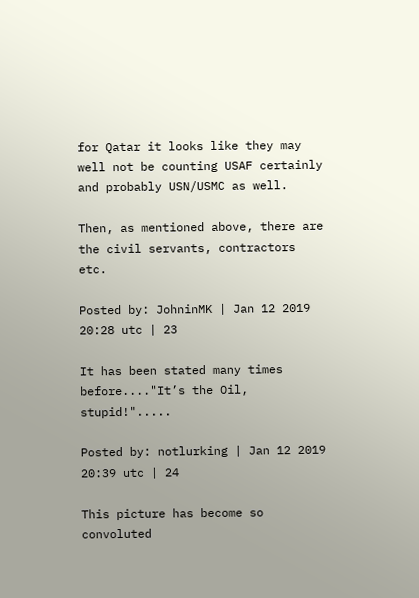for Qatar it looks like they may well not be counting USAF certainly and probably USN/USMC as well.

Then, as mentioned above, there are the civil servants, contractors etc.

Posted by: JohninMK | Jan 12 2019 20:28 utc | 23

It has been stated many times before...."It’s the Oil, stupid!".....

Posted by: notlurking | Jan 12 2019 20:39 utc | 24

This picture has become so convoluted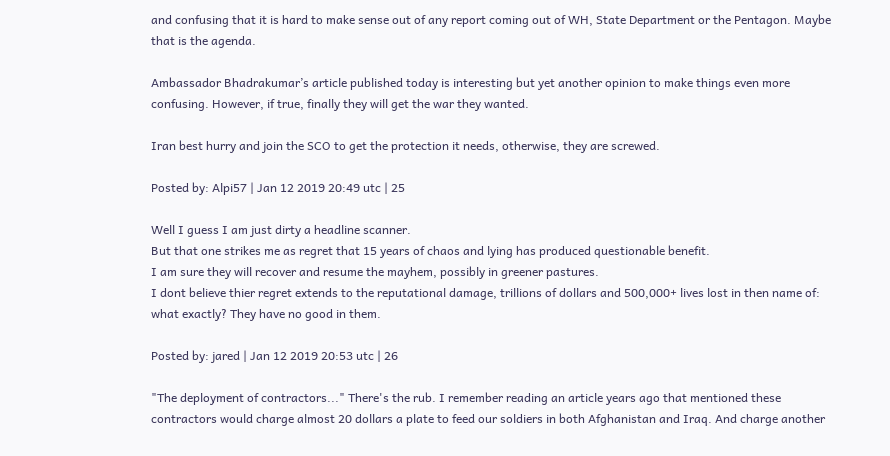and confusing that it is hard to make sense out of any report coming out of WH, State Department or the Pentagon. Maybe that is the agenda.

Ambassador Bhadrakumar’s article published today is interesting but yet another opinion to make things even more confusing. However, if true, finally they will get the war they wanted.

Iran best hurry and join the SCO to get the protection it needs, otherwise, they are screwed.

Posted by: Alpi57 | Jan 12 2019 20:49 utc | 25

Well I guess I am just dirty a headline scanner.
But that one strikes me as regret that 15 years of chaos and lying has produced questionable benefit.
I am sure they will recover and resume the mayhem, possibly in greener pastures.
I dont believe thier regret extends to the reputational damage, trillions of dollars and 500,000+ lives lost in then name of: what exactly? They have no good in them.

Posted by: jared | Jan 12 2019 20:53 utc | 26

"The deployment of contractors..." There's the rub. I remember reading an article years ago that mentioned these contractors would charge almost 20 dollars a plate to feed our soldiers in both Afghanistan and Iraq. And charge another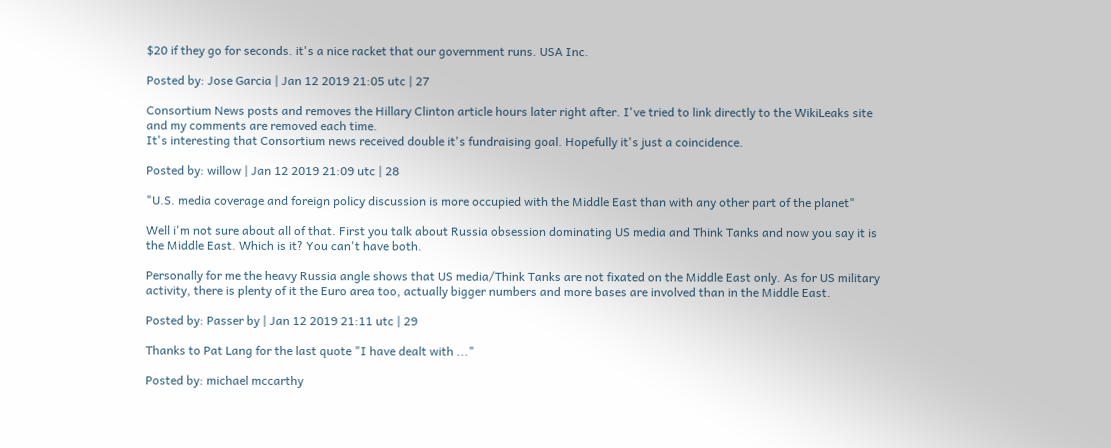$20 if they go for seconds. it's a nice racket that our government runs. USA Inc.

Posted by: Jose Garcia | Jan 12 2019 21:05 utc | 27

Consortium News posts and removes the Hillary Clinton article hours later right after. I've tried to link directly to the WikiLeaks site and my comments are removed each time.
It's interesting that Consortium news received double it's fundraising goal. Hopefully it's just a coincidence.

Posted by: willow | Jan 12 2019 21:09 utc | 28

"U.S. media coverage and foreign policy discussion is more occupied with the Middle East than with any other part of the planet"

Well i'm not sure about all of that. First you talk about Russia obsession dominating US media and Think Tanks and now you say it is the Middle East. Which is it? You can't have both.

Personally for me the heavy Russia angle shows that US media/Think Tanks are not fixated on the Middle East only. As for US military activity, there is plenty of it the Euro area too, actually bigger numbers and more bases are involved than in the Middle East.

Posted by: Passer by | Jan 12 2019 21:11 utc | 29

Thanks to Pat Lang for the last quote "I have dealt with ..."

Posted by: michael mccarthy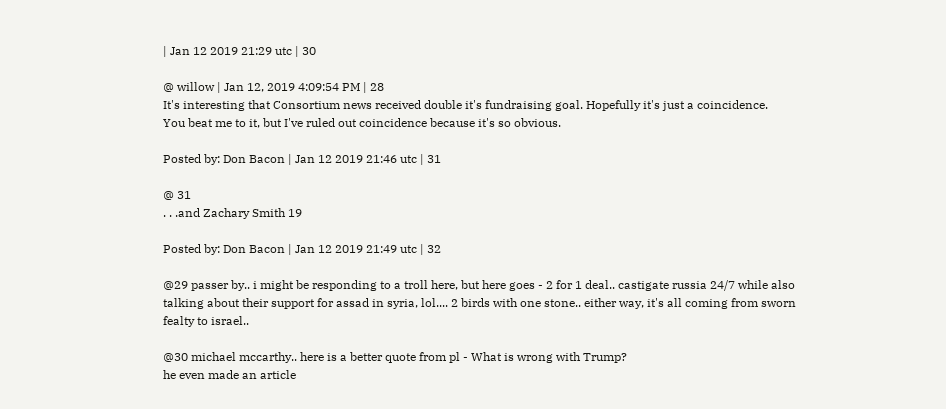| Jan 12 2019 21:29 utc | 30

@ willow | Jan 12, 2019 4:09:54 PM | 28
It's interesting that Consortium news received double it's fundraising goal. Hopefully it's just a coincidence.
You beat me to it, but I've ruled out coincidence because it's so obvious.

Posted by: Don Bacon | Jan 12 2019 21:46 utc | 31

@ 31
. . .and Zachary Smith 19

Posted by: Don Bacon | Jan 12 2019 21:49 utc | 32

@29 passer by.. i might be responding to a troll here, but here goes - 2 for 1 deal.. castigate russia 24/7 while also talking about their support for assad in syria, lol.... 2 birds with one stone.. either way, it's all coming from sworn fealty to israel..

@30 michael mccarthy.. here is a better quote from pl - What is wrong with Trump?
he even made an article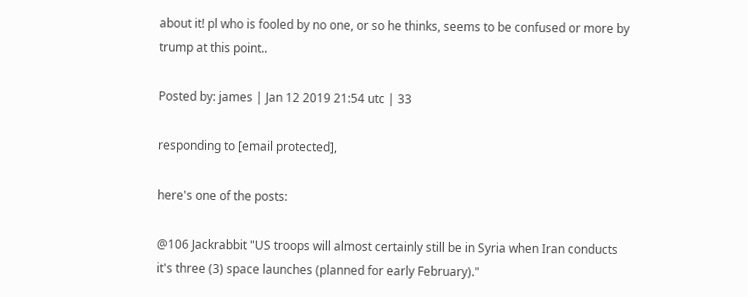about it! pl who is fooled by no one, or so he thinks, seems to be confused or more by trump at this point..

Posted by: james | Jan 12 2019 21:54 utc | 33

responding to [email protected],

here's one of the posts:

@106 Jackrabbit "US troops will almost certainly still be in Syria when Iran conducts it's three (3) space launches (planned for early February)."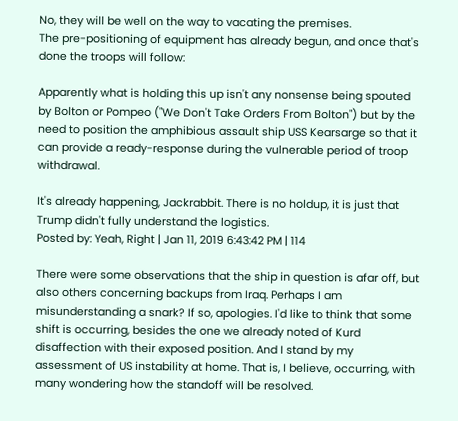No, they will be well on the way to vacating the premises.
The pre-positioning of equipment has already begun, and once that's done the troops will follow:

Apparently what is holding this up isn't any nonsense being spouted by Bolton or Pompeo ("We Don't Take Orders From Bolton") but by the need to position the amphibious assault ship USS Kearsarge so that it can provide a ready-response during the vulnerable period of troop withdrawal.

It's already happening, Jackrabbit. There is no holdup, it is just that Trump didn't fully understand the logistics.
Posted by: Yeah, Right | Jan 11, 2019 6:43:42 PM | 114

There were some observations that the ship in question is afar off, but also others concerning backups from Iraq. Perhaps I am misunderstanding a snark? If so, apologies. I'd like to think that some shift is occurring, besides the one we already noted of Kurd disaffection with their exposed position. And I stand by my assessment of US instability at home. That is, I believe, occurring, with many wondering how the standoff will be resolved.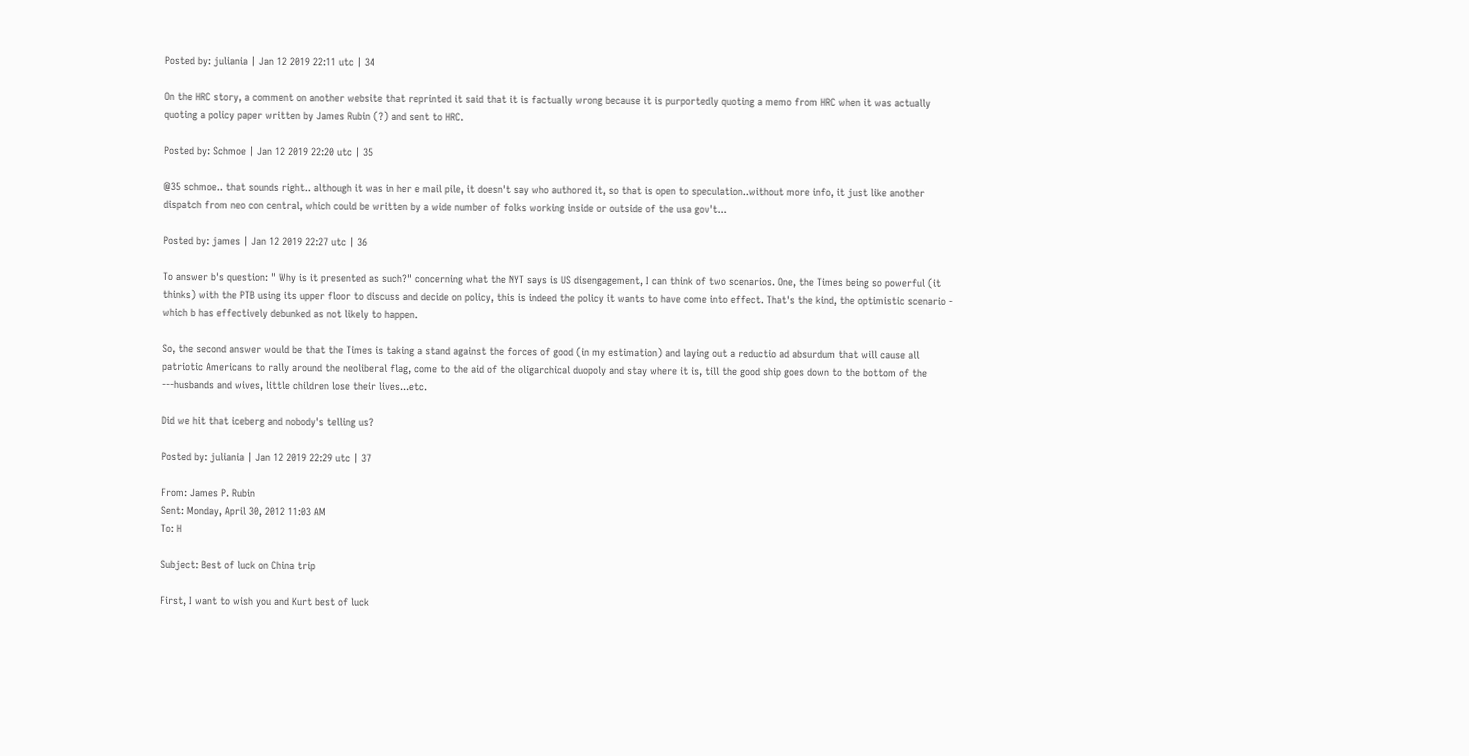Posted by: juliania | Jan 12 2019 22:11 utc | 34

On the HRC story, a comment on another website that reprinted it said that it is factually wrong because it is purportedly quoting a memo from HRC when it was actually quoting a policy paper written by James Rubin (?) and sent to HRC.

Posted by: Schmoe | Jan 12 2019 22:20 utc | 35

@35 schmoe.. that sounds right.. although it was in her e mail pile, it doesn't say who authored it, so that is open to speculation..without more info, it just like another dispatch from neo con central, which could be written by a wide number of folks working inside or outside of the usa gov't...

Posted by: james | Jan 12 2019 22:27 utc | 36

To answer b's question: " Why is it presented as such?" concerning what the NYT says is US disengagement, I can think of two scenarios. One, the Times being so powerful (it thinks) with the PTB using its upper floor to discuss and decide on policy, this is indeed the policy it wants to have come into effect. That's the kind, the optimistic scenario - which b has effectively debunked as not likely to happen.

So, the second answer would be that the Times is taking a stand against the forces of good (in my estimation) and laying out a reductio ad absurdum that will cause all patriotic Americans to rally around the neoliberal flag, come to the aid of the oligarchical duopoly and stay where it is, till the good ship goes down to the bottom of the ---husbands and wives, little children lose their lives...etc.

Did we hit that iceberg and nobody's telling us?

Posted by: juliania | Jan 12 2019 22:29 utc | 37

From: James P. Rubin
Sent: Monday, April 30, 2012 11:03 AM
To: H

Subject: Best of luck on China trip

First, I want to wish you and Kurt best of luck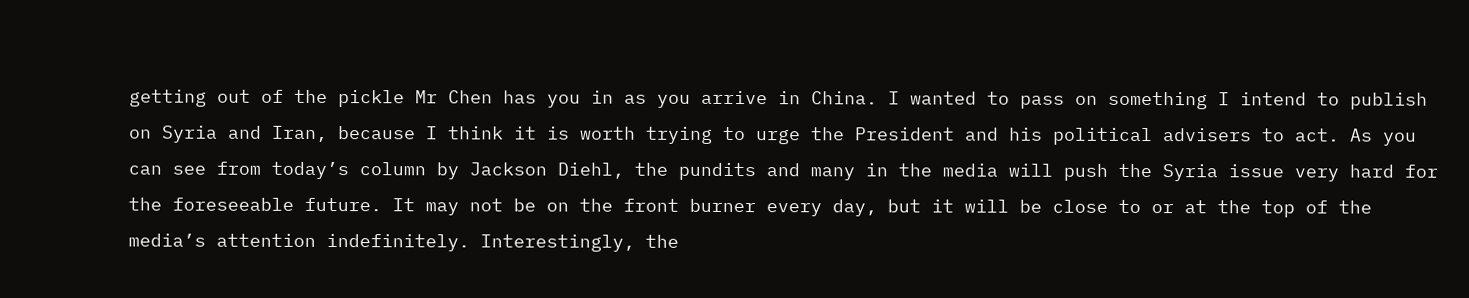getting out of the pickle Mr Chen has you in as you arrive in China. I wanted to pass on something I intend to publish on Syria and Iran, because I think it is worth trying to urge the President and his political advisers to act. As you can see from today’s column by Jackson Diehl, the pundits and many in the media will push the Syria issue very hard for the foreseeable future. It may not be on the front burner every day, but it will be close to or at the top of the media’s attention indefinitely. Interestingly, the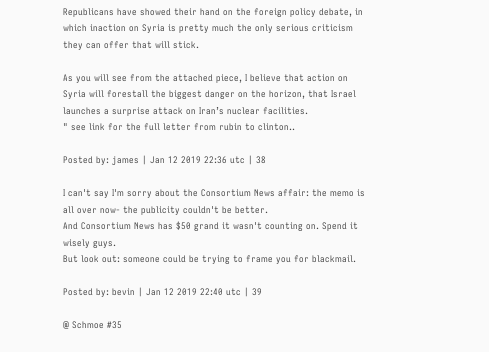Republicans have showed their hand on the foreign policy debate, in which inaction on Syria is pretty much the only serious criticism they can offer that will stick.

As you will see from the attached piece, I believe that action on Syria will forestall the biggest danger on the horizon, that Israel launches a surprise attack on Iran’s nuclear facilities.
" see link for the full letter from rubin to clinton..

Posted by: james | Jan 12 2019 22:36 utc | 38

I can't say I'm sorry about the Consortium News affair: the memo is all over now- the publicity couldn't be better.
And Consortium News has $50 grand it wasn't counting on. Spend it wisely guys.
But look out: someone could be trying to frame you for blackmail.

Posted by: bevin | Jan 12 2019 22:40 utc | 39

@ Schmoe #35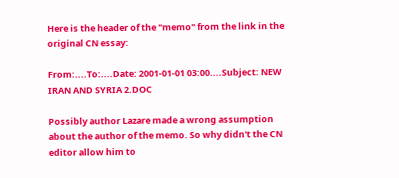Here is the header of the "memo" from the link in the original CN essay:

From:....To:....Date: 2001-01-01 03:00....Subject: NEW IRAN AND SYRIA 2.DOC

Possibly author Lazare made a wrong assumption about the author of the memo. So why didn't the CN editor allow him to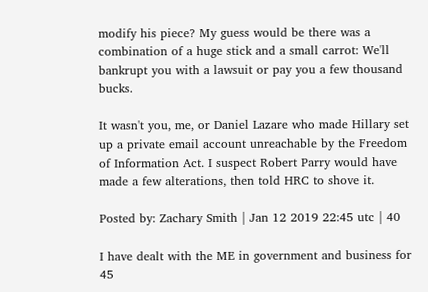modify his piece? My guess would be there was a combination of a huge stick and a small carrot: We'll bankrupt you with a lawsuit or pay you a few thousand bucks.

It wasn't you, me, or Daniel Lazare who made Hillary set up a private email account unreachable by the Freedom of Information Act. I suspect Robert Parry would have made a few alterations, then told HRC to shove it.

Posted by: Zachary Smith | Jan 12 2019 22:45 utc | 40

I have dealt with the ME in government and business for 45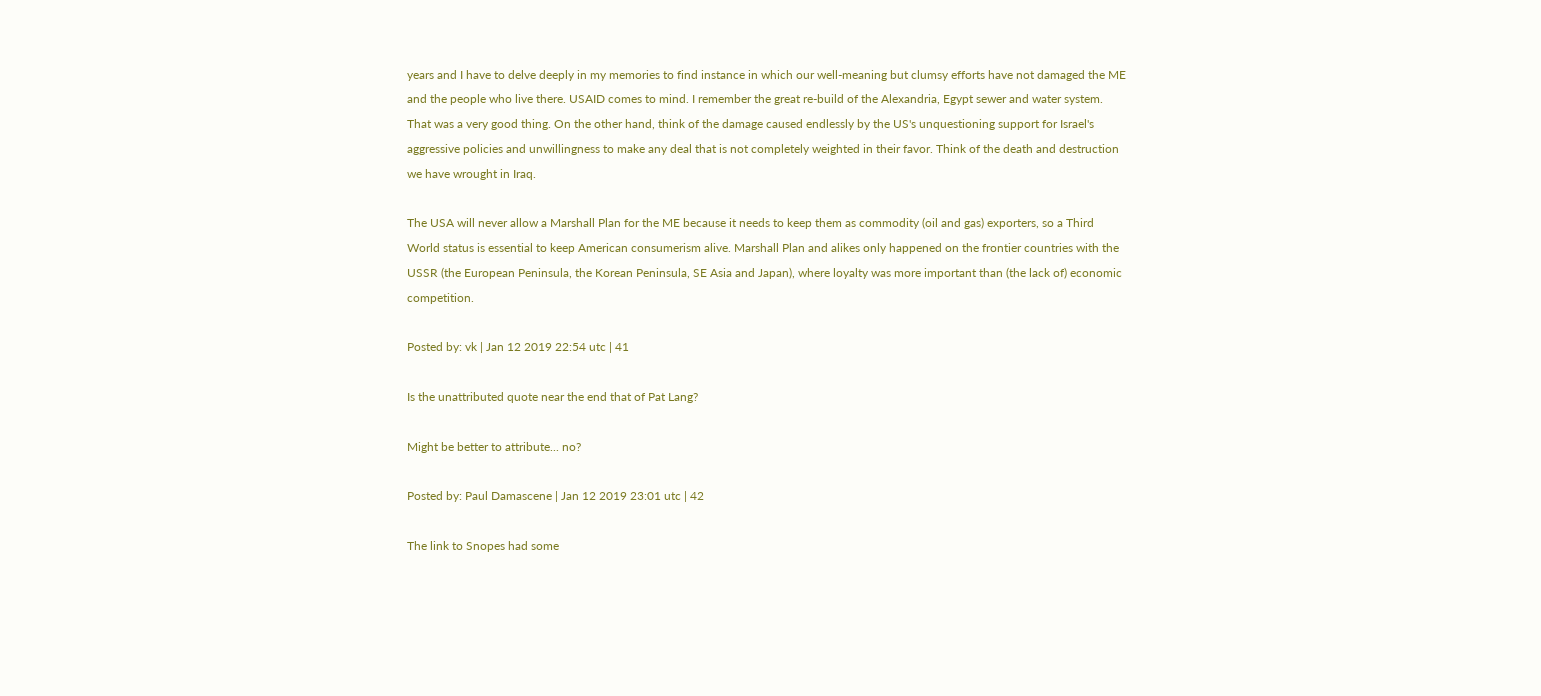years and I have to delve deeply in my memories to find instance in which our well-meaning but clumsy efforts have not damaged the ME and the people who live there. USAID comes to mind. I remember the great re-build of the Alexandria, Egypt sewer and water system. That was a very good thing. On the other hand, think of the damage caused endlessly by the US's unquestioning support for Israel's aggressive policies and unwillingness to make any deal that is not completely weighted in their favor. Think of the death and destruction we have wrought in Iraq.

The USA will never allow a Marshall Plan for the ME because it needs to keep them as commodity (oil and gas) exporters, so a Third World status is essential to keep American consumerism alive. Marshall Plan and alikes only happened on the frontier countries with the USSR (the European Peninsula, the Korean Peninsula, SE Asia and Japan), where loyalty was more important than (the lack of) economic competition.

Posted by: vk | Jan 12 2019 22:54 utc | 41

Is the unattributed quote near the end that of Pat Lang?

Might be better to attribute... no?

Posted by: Paul Damascene | Jan 12 2019 23:01 utc | 42

The link to Snopes had some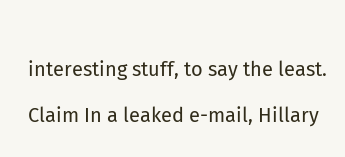interesting stuff, to say the least.

Claim In a leaked e-mail, Hillary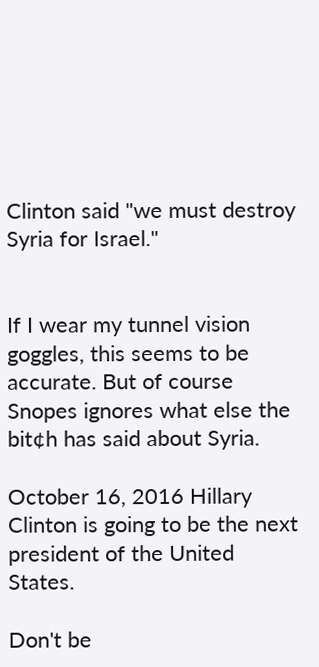Clinton said "we must destroy Syria for Israel."


If I wear my tunnel vision goggles, this seems to be accurate. But of course Snopes ignores what else the bit¢h has said about Syria.

October 16, 2016 Hillary Clinton is going to be the next president of the United States.

Don't be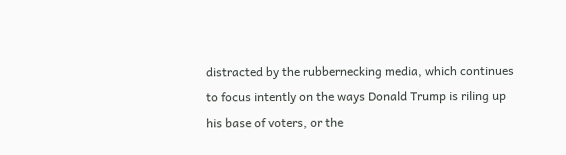distracted by the rubbernecking media, which continues to focus intently on the ways Donald Trump is riling up his base of voters, or the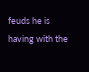feuds he is having with the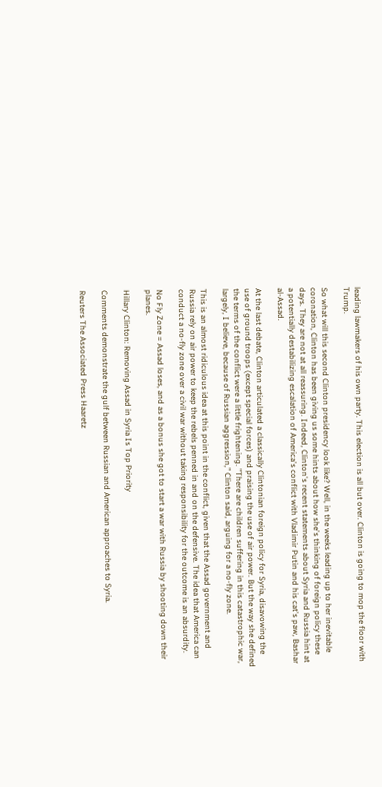leading lawmakers of his own party. This election is all but over. Clinton is going to mop the floor with Trump.

So what will this second Clinton presidency look like? Well, in the weeks leading up to her inevitable coronation, Clinton has been giving us some hints about how she's thinking of foreign policy these days. They are not at all reassuring. Indeed, Clinton's recent statements about Syria and Russia hint at a potentially destabilizing escalation of America's conflict with Vladimir Putin and his cat's paw, Bashar al-Assad.

At the last debate, Clinton articulated a classically Clintonian foreign policy for Syria, disavowing the use of ground troops (except special forces) and praising the use of air power. But the way she defined the terms of the conflict were a little frightening. "There are children suffering in this catastrophic war, largely, I believe, because of Russian aggression," Clinton said, arguing for a no-fly zone.

This is an almost ridiculous idea at this point in the conflict, given that the Assad government and Russia rely on air power to keep the rebels penned in and on the defensive. The idea that America can conduct a no-fly zone over a civil war without taking responsibility for the outcome is an absurdity.

No Fly Zone = Assad loses, and as a bonus she got to start a war with Russia by shooting down their planes.

Hillary Clinton: Removing Assad in Syria Is Top Priority

Comments demonstrate the gulf between Russian and American approaches to Syria.

Reuters The Associated Press Haaretz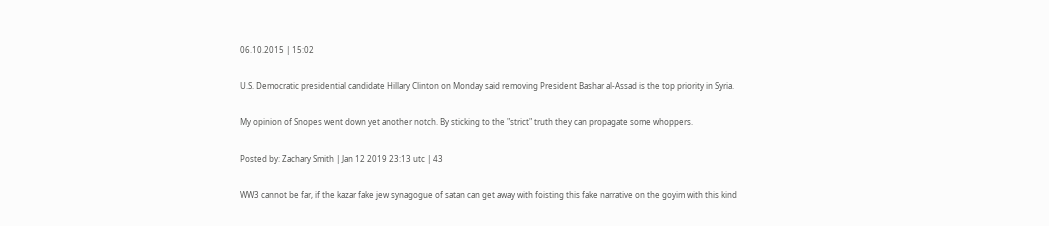06.10.2015 | 15:02

U.S. Democratic presidential candidate Hillary Clinton on Monday said removing President Bashar al-Assad is the top priority in Syria.

My opinion of Snopes went down yet another notch. By sticking to the "strict" truth they can propagate some whoppers.

Posted by: Zachary Smith | Jan 12 2019 23:13 utc | 43

WW3 cannot be far, if the kazar fake jew synagogue of satan can get away with foisting this fake narrative on the goyim with this kind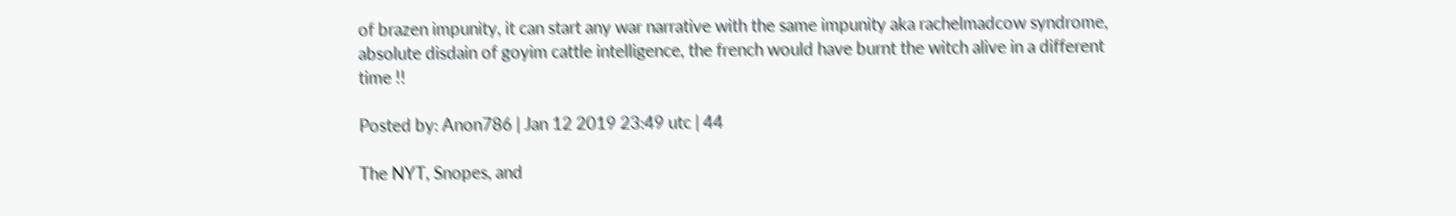of brazen impunity, it can start any war narrative with the same impunity aka rachelmadcow syndrome, absolute disdain of goyim cattle intelligence, the french would have burnt the witch alive in a different time !!

Posted by: Anon786 | Jan 12 2019 23:49 utc | 44

The NYT, Snopes, and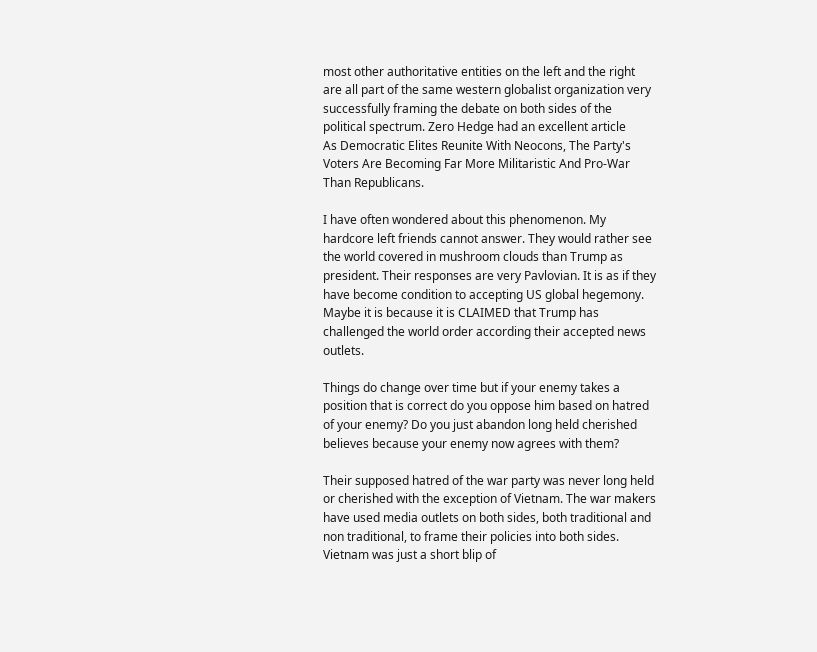most other authoritative entities on the left and the right are all part of the same western globalist organization very successfully framing the debate on both sides of the political spectrum. Zero Hedge had an excellent article
As Democratic Elites Reunite With Neocons, The Party's Voters Are Becoming Far More Militaristic And Pro-War Than Republicans.

I have often wondered about this phenomenon. My hardcore left friends cannot answer. They would rather see the world covered in mushroom clouds than Trump as president. Their responses are very Pavlovian. It is as if they have become condition to accepting US global hegemony.
Maybe it is because it is CLAIMED that Trump has challenged the world order according their accepted news outlets.

Things do change over time but if your enemy takes a position that is correct do you oppose him based on hatred of your enemy? Do you just abandon long held cherished believes because your enemy now agrees with them?

Their supposed hatred of the war party was never long held or cherished with the exception of Vietnam. The war makers have used media outlets on both sides, both traditional and non traditional, to frame their policies into both sides. Vietnam was just a short blip of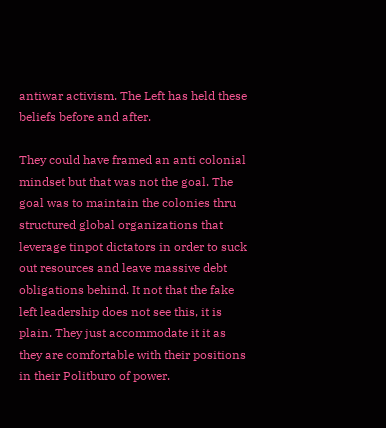antiwar activism. The Left has held these beliefs before and after.

They could have framed an anti colonial mindset but that was not the goal. The goal was to maintain the colonies thru structured global organizations that leverage tinpot dictators in order to suck out resources and leave massive debt obligations behind. It not that the fake left leadership does not see this, it is plain. They just accommodate it it as they are comfortable with their positions in their Politburo of power.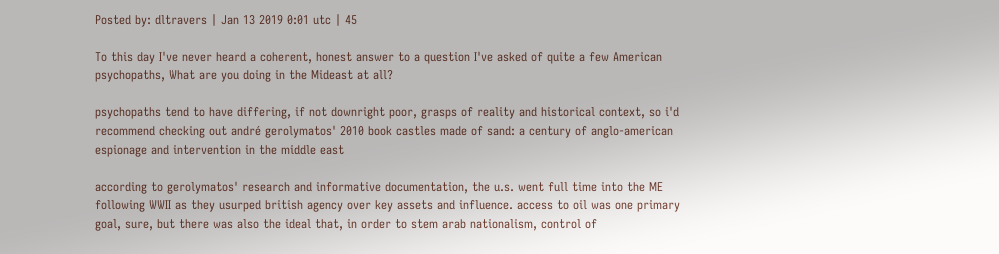Posted by: dltravers | Jan 13 2019 0:01 utc | 45

To this day I've never heard a coherent, honest answer to a question I've asked of quite a few American psychopaths, What are you doing in the Mideast at all?

psychopaths tend to have differing, if not downright poor, grasps of reality and historical context, so i'd recommend checking out andré gerolymatos' 2010 book castles made of sand: a century of anglo-american espionage and intervention in the middle east

according to gerolymatos' research and informative documentation, the u.s. went full time into the ME following WWII as they usurped british agency over key assets and influence. access to oil was one primary goal, sure, but there was also the ideal that, in order to stem arab nationalism, control of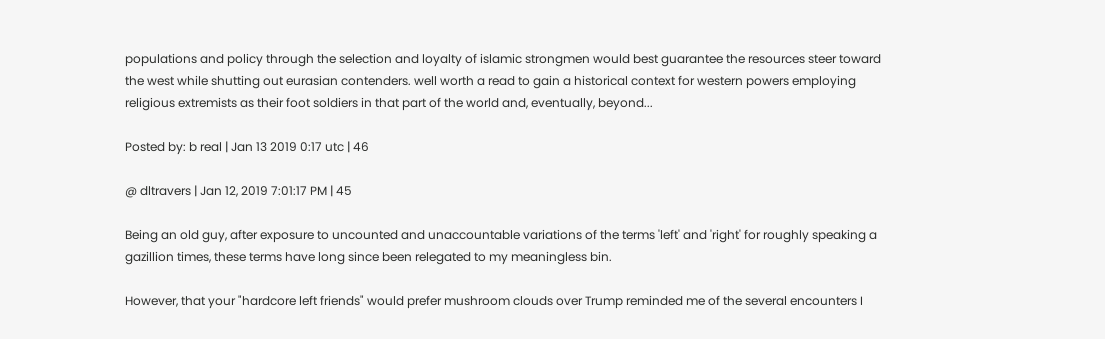populations and policy through the selection and loyalty of islamic strongmen would best guarantee the resources steer toward the west while shutting out eurasian contenders. well worth a read to gain a historical context for western powers employing religious extremists as their foot soldiers in that part of the world and, eventually, beyond...

Posted by: b real | Jan 13 2019 0:17 utc | 46

@ dltravers | Jan 12, 2019 7:01:17 PM | 45

Being an old guy, after exposure to uncounted and unaccountable variations of the terms 'left' and 'right' for roughly speaking a gazillion times, these terms have long since been relegated to my meaningless bin.

However, that your "hardcore left friends" would prefer mushroom clouds over Trump reminded me of the several encounters I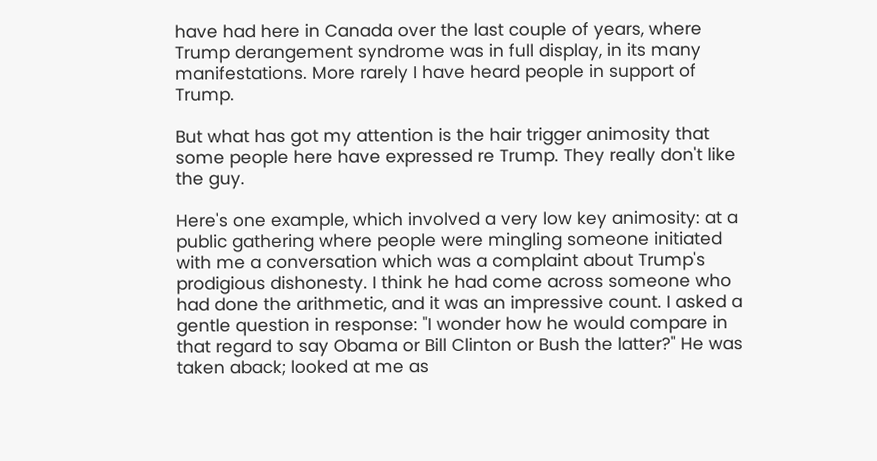have had here in Canada over the last couple of years, where Trump derangement syndrome was in full display, in its many manifestations. More rarely I have heard people in support of Trump.

But what has got my attention is the hair trigger animosity that some people here have expressed re Trump. They really don't like the guy.

Here's one example, which involved a very low key animosity: at a public gathering where people were mingling someone initiated with me a conversation which was a complaint about Trump's prodigious dishonesty. I think he had come across someone who had done the arithmetic, and it was an impressive count. I asked a gentle question in response: "I wonder how he would compare in that regard to say Obama or Bill Clinton or Bush the latter?" He was taken aback; looked at me as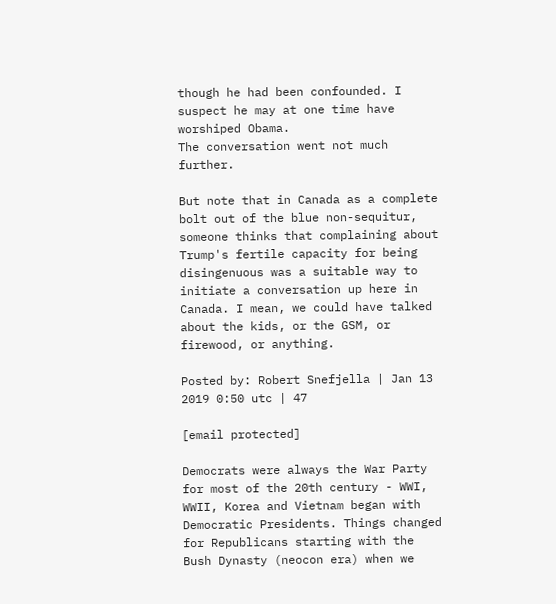though he had been confounded. I suspect he may at one time have worshiped Obama.
The conversation went not much further.

But note that in Canada as a complete bolt out of the blue non-sequitur, someone thinks that complaining about Trump's fertile capacity for being disingenuous was a suitable way to initiate a conversation up here in Canada. I mean, we could have talked about the kids, or the GSM, or firewood, or anything.

Posted by: Robert Snefjella | Jan 13 2019 0:50 utc | 47

[email protected]

Democrats were always the War Party for most of the 20th century - WWI, WWII, Korea and Vietnam began with Democratic Presidents. Things changed for Republicans starting with the Bush Dynasty (neocon era) when we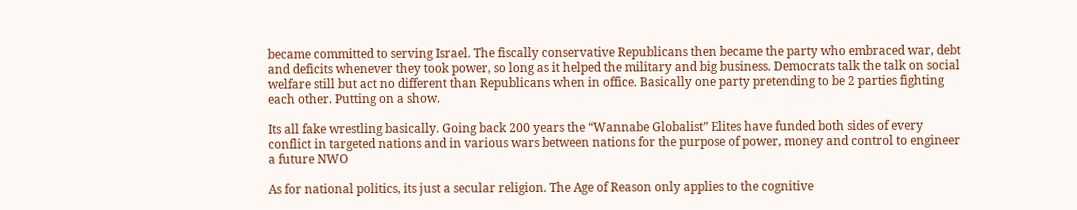became committed to serving Israel. The fiscally conservative Republicans then became the party who embraced war, debt and deficits whenever they took power, so long as it helped the military and big business. Democrats talk the talk on social welfare still but act no different than Republicans when in office. Basically one party pretending to be 2 parties fighting each other. Putting on a show.

Its all fake wrestling basically. Going back 200 years the “Wannabe Globalist” Elites have funded both sides of every conflict in targeted nations and in various wars between nations for the purpose of power, money and control to engineer a future NWO

As for national politics, its just a secular religion. The Age of Reason only applies to the cognitive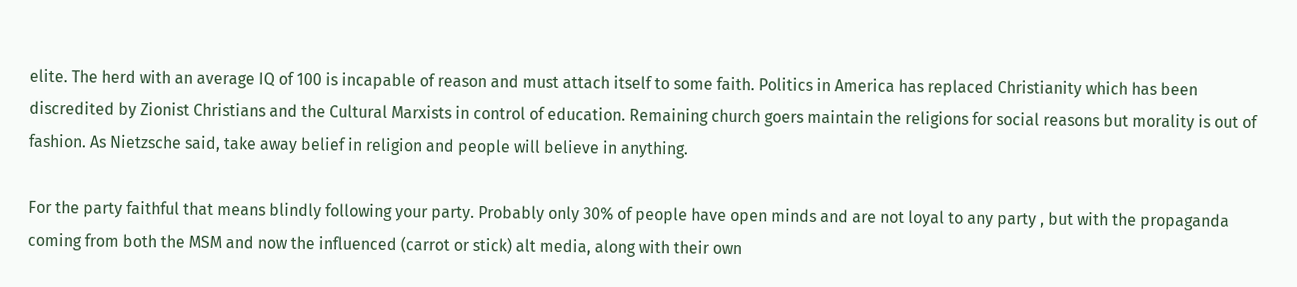elite. The herd with an average IQ of 100 is incapable of reason and must attach itself to some faith. Politics in America has replaced Christianity which has been discredited by Zionist Christians and the Cultural Marxists in control of education. Remaining church goers maintain the religions for social reasons but morality is out of fashion. As Nietzsche said, take away belief in religion and people will believe in anything.

For the party faithful that means blindly following your party. Probably only 30% of people have open minds and are not loyal to any party , but with the propaganda coming from both the MSM and now the influenced (carrot or stick) alt media, along with their own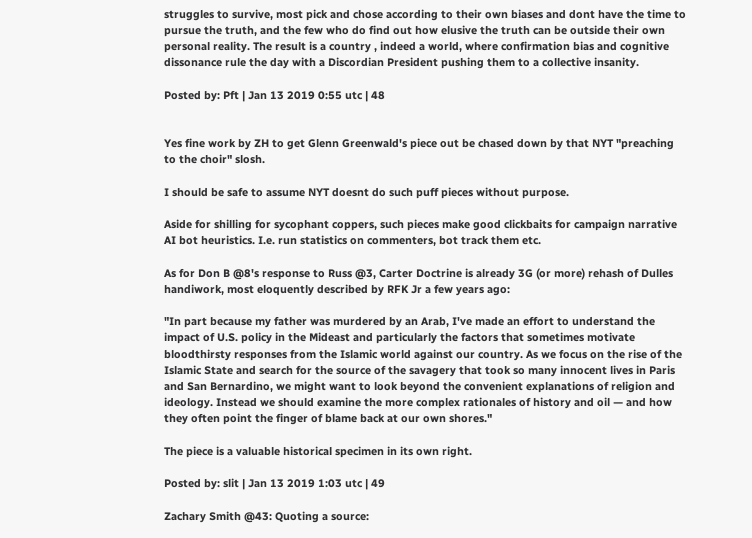struggles to survive, most pick and chose according to their own biases and dont have the time to pursue the truth, and the few who do find out how elusive the truth can be outside their own personal reality. The result is a country , indeed a world, where confirmation bias and cognitive dissonance rule the day with a Discordian President pushing them to a collective insanity.

Posted by: Pft | Jan 13 2019 0:55 utc | 48


Yes fine work by ZH to get Glenn Greenwald's piece out be chased down by that NYT "preaching to the choir" slosh.

I should be safe to assume NYT doesnt do such puff pieces without purpose.

Aside for shilling for sycophant coppers, such pieces make good clickbaits for campaign narrative AI bot heuristics. I.e. run statistics on commenters, bot track them etc.

As for Don B @8's response to Russ @3, Carter Doctrine is already 3G (or more) rehash of Dulles handiwork, most eloquently described by RFK Jr a few years ago:

"In part because my father was murdered by an Arab, I've made an effort to understand the impact of U.S. policy in the Mideast and particularly the factors that sometimes motivate bloodthirsty responses from the Islamic world against our country. As we focus on the rise of the Islamic State and search for the source of the savagery that took so many innocent lives in Paris and San Bernardino, we might want to look beyond the convenient explanations of religion and ideology. Instead we should examine the more complex rationales of history and oil — and how they often point the finger of blame back at our own shores."

The piece is a valuable historical specimen in its own right.

Posted by: slit | Jan 13 2019 1:03 utc | 49

Zachary Smith @43: Quoting a source: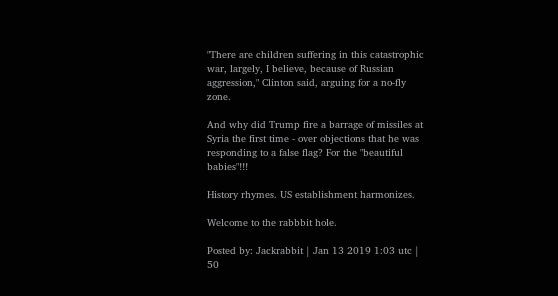"There are children suffering in this catastrophic war, largely, I believe, because of Russian aggression," Clinton said, arguing for a no-fly zone.

And why did Trump fire a barrage of missiles at Syria the first time - over objections that he was responding to a false flag? For the "beautiful babies"!!!

History rhymes. US establishment harmonizes.

Welcome to the rabbbit hole.

Posted by: Jackrabbit | Jan 13 2019 1:03 utc | 50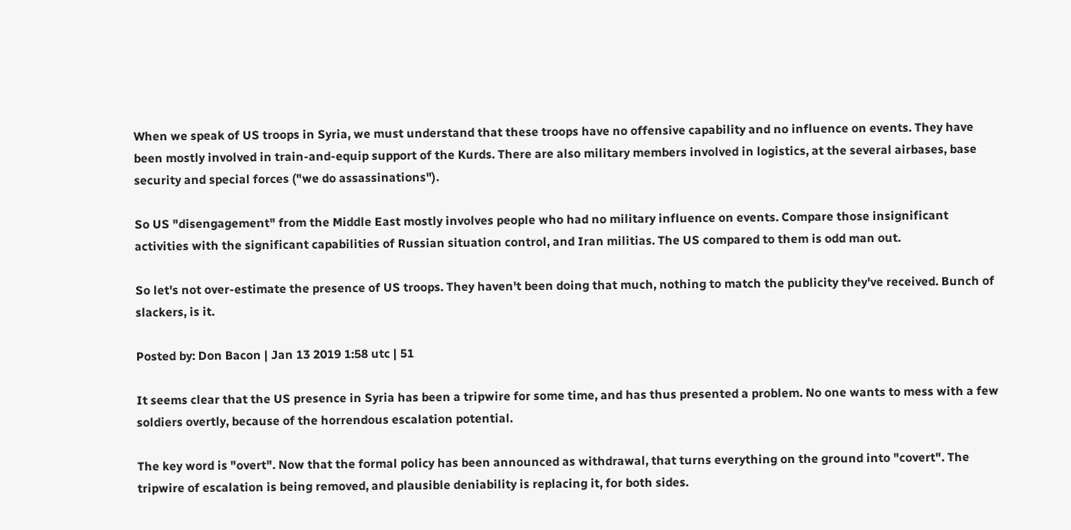When we speak of US troops in Syria, we must understand that these troops have no offensive capability and no influence on events. They have been mostly involved in train-and-equip support of the Kurds. There are also military members involved in logistics, at the several airbases, base security and special forces ("we do assassinations").

So US "disengagement" from the Middle East mostly involves people who had no military influence on events. Compare those insignificant activities with the significant capabilities of Russian situation control, and Iran militias. The US compared to them is odd man out.

So let's not over-estimate the presence of US troops. They haven't been doing that much, nothing to match the publicity they've received. Bunch of slackers, is it.

Posted by: Don Bacon | Jan 13 2019 1:58 utc | 51

It seems clear that the US presence in Syria has been a tripwire for some time, and has thus presented a problem. No one wants to mess with a few soldiers overtly, because of the horrendous escalation potential.

The key word is "overt". Now that the formal policy has been announced as withdrawal, that turns everything on the ground into "covert". The tripwire of escalation is being removed, and plausible deniability is replacing it, for both sides.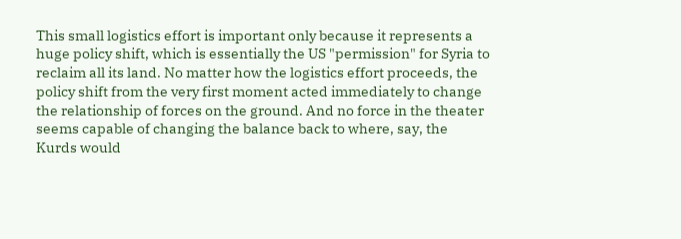This small logistics effort is important only because it represents a huge policy shift, which is essentially the US "permission" for Syria to reclaim all its land. No matter how the logistics effort proceeds, the policy shift from the very first moment acted immediately to change the relationship of forces on the ground. And no force in the theater seems capable of changing the balance back to where, say, the Kurds would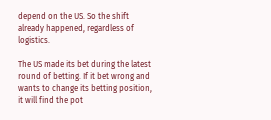depend on the US. So the shift already happened, regardless of logistics.

The US made its bet during the latest round of betting. If it bet wrong and wants to change its betting position, it will find the pot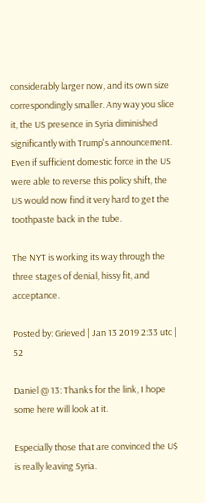considerably larger now, and its own size correspondingly smaller. Any way you slice it, the US presence in Syria diminished significantly with Trump's announcement. Even if sufficient domestic force in the US were able to reverse this policy shift, the US would now find it very hard to get the toothpaste back in the tube.

The NYT is working its way through the three stages of denial, hissy fit, and acceptance.

Posted by: Grieved | Jan 13 2019 2:33 utc | 52

Daniel @ 13: Thanks for the link, I hope some here will look at it.

Especially those that are convinced the U$ is really leaving Syria.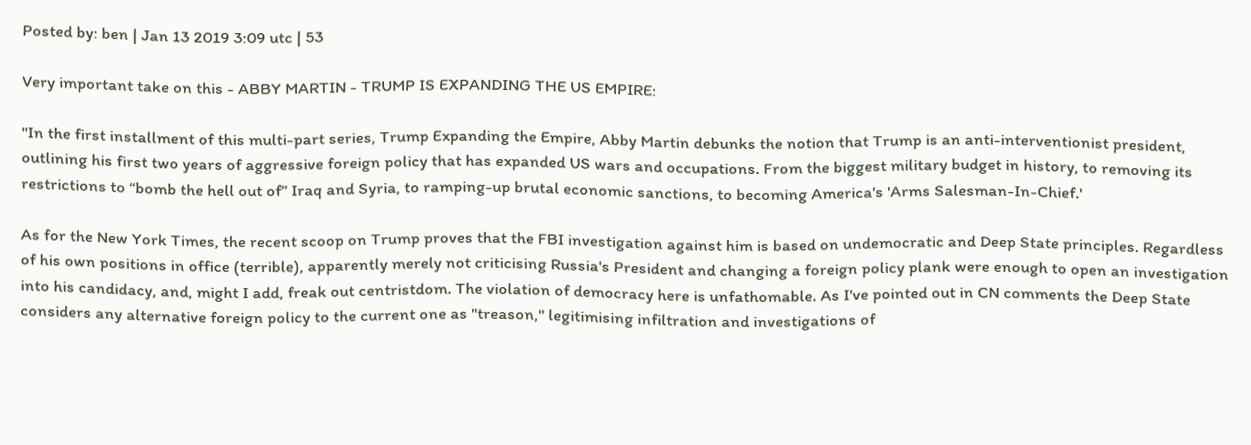Posted by: ben | Jan 13 2019 3:09 utc | 53

Very important take on this - ABBY MARTIN - TRUMP IS EXPANDING THE US EMPIRE:

"In the first installment of this multi-part series, Trump Expanding the Empire, Abby Martin debunks the notion that Trump is an anti-interventionist president, outlining his first two years of aggressive foreign policy that has expanded US wars and occupations. From the biggest military budget in history, to removing its restrictions to “bomb the hell out of” Iraq and Syria, to ramping-up brutal economic sanctions, to becoming America's 'Arms Salesman-In-Chief.'

As for the New York Times, the recent scoop on Trump proves that the FBI investigation against him is based on undemocratic and Deep State principles. Regardless of his own positions in office (terrible), apparently merely not criticising Russia's President and changing a foreign policy plank were enough to open an investigation into his candidacy, and, might I add, freak out centristdom. The violation of democracy here is unfathomable. As I've pointed out in CN comments the Deep State considers any alternative foreign policy to the current one as "treason," legitimising infiltration and investigations of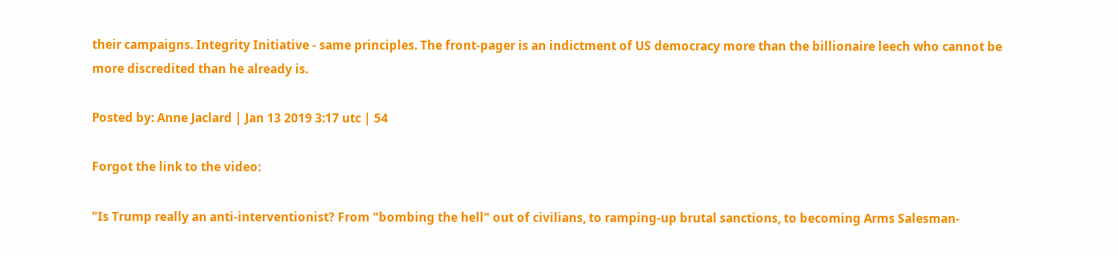their campaigns. Integrity Initiative - same principles. The front-pager is an indictment of US democracy more than the billionaire leech who cannot be more discredited than he already is.

Posted by: Anne Jaclard | Jan 13 2019 3:17 utc | 54

Forgot the link to the video:

"Is Trump really an anti-interventionist? From "bombing the hell" out of civilians, to ramping-up brutal sanctions, to becoming Arms Salesman-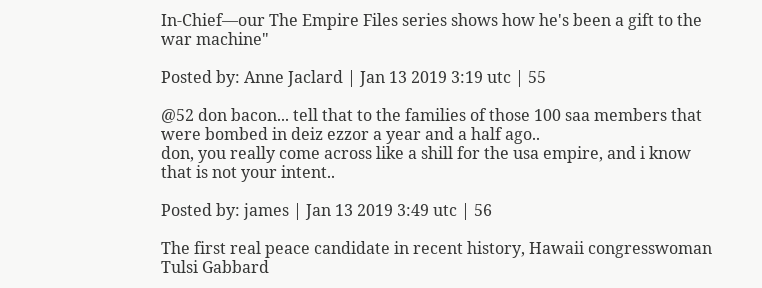In-Chief––our The Empire Files series shows how he's been a gift to the war machine"

Posted by: Anne Jaclard | Jan 13 2019 3:19 utc | 55

@52 don bacon... tell that to the families of those 100 saa members that were bombed in deiz ezzor a year and a half ago..
don, you really come across like a shill for the usa empire, and i know that is not your intent..

Posted by: james | Jan 13 2019 3:49 utc | 56

The first real peace candidate in recent history, Hawaii congresswoman Tulsi Gabbard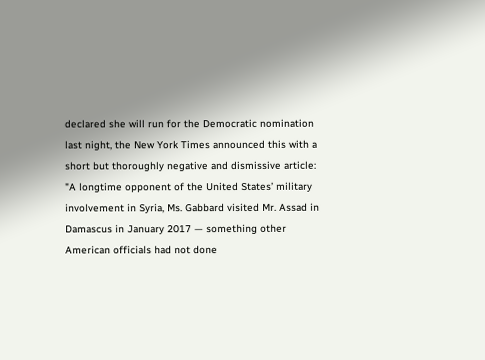declared she will run for the Democratic nomination last night, the New York Times announced this with a short but thoroughly negative and dismissive article:
"A longtime opponent of the United States’ military involvement in Syria, Ms. Gabbard visited Mr. Assad in Damascus in January 2017 — something other American officials had not done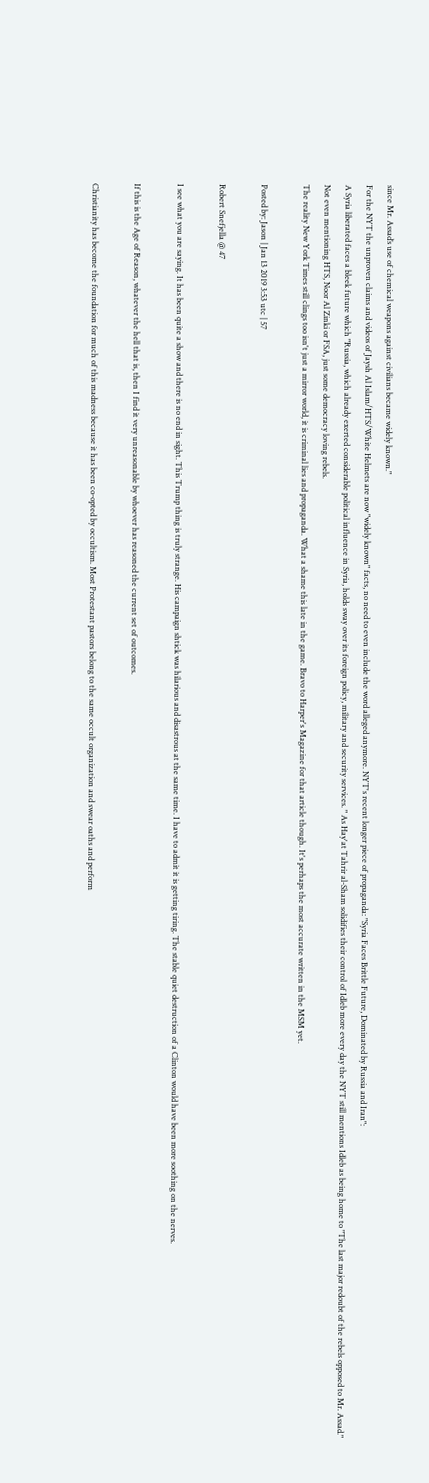since Mr. Assad’s use of chemical weapons against civilians became widely known."
For the NYT the unproven claims and videos of Jaysh Al Islam/HTS/White Helmets are now "widely known" facts, no need to even include the word alleged anymore. NYT's recent longer piece of propaganda: "Syria Faces Brittle Future, Dominated by Russia and Iran":
A Syria liberated faces a bleek future which "Russia, which already exerted considerable political influence in Syria, holds sway over its foreign policy, military and security services. " As Hay'at Tahrir al-Sham solidifies their control of Idleb more every day the NYT still mentions Idleb as being home to "The last major redoubt of the rebels opposed to Mr. Assad." Not even mentioning HTS, Noor Al Zinki or FSA, just some democracy loving rebels.
The reality New York Times still clings too isn't just a mirror world, it is criminal lies and propaganda. What a shame this late in the game. Bravo to Harper's Magazine for that article though. It's perhaps the most accurate written in the MSM yet.

Posted by: Jason | Jan 13 2019 3:53 utc | 57

Robert Snefjella @ 47

I see what you are saying. It has been quite a show and there is no end in sight. This Trump thing is truly strange. His campaign shtick was hilarious and disastrous at the same time. I have to admit it is getting tiring. The stable quiet destruction of a Clinton would have been more soothing on the nerves.

If this is the Age of Reason, whatever the hell that is, then I find it very unreasonable by whoever has reasoned the current set of outcomes.

Christianity has become the foundation for much of this madness because it has been co-opted by occultism. Most Protestant pastors belong to the same occult organization and swear oaths and perform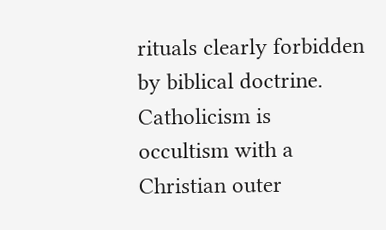rituals clearly forbidden by biblical doctrine. Catholicism is occultism with a Christian outer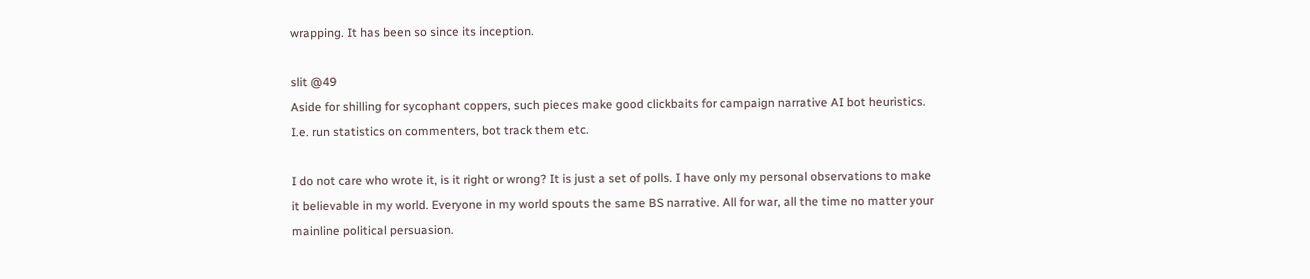wrapping. It has been so since its inception.

slit @49
Aside for shilling for sycophant coppers, such pieces make good clickbaits for campaign narrative AI bot heuristics. I.e. run statistics on commenters, bot track them etc.

I do not care who wrote it, is it right or wrong? It is just a set of polls. I have only my personal observations to make it believable in my world. Everyone in my world spouts the same BS narrative. All for war, all the time no matter your mainline political persuasion.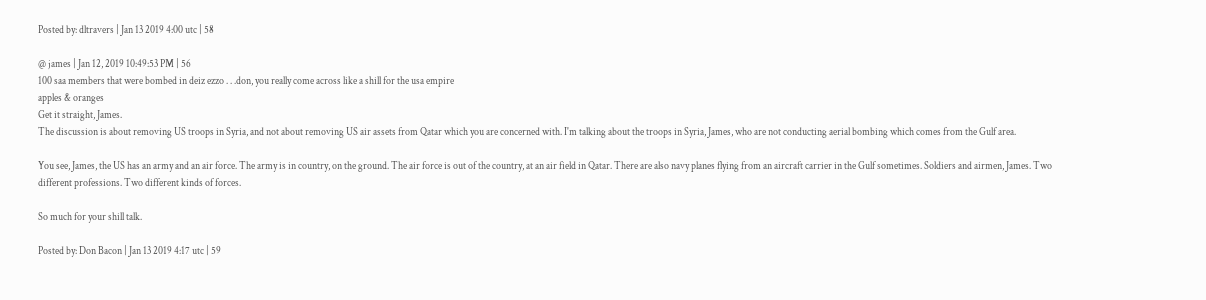Posted by: dltravers | Jan 13 2019 4:00 utc | 58

@ james | Jan 12, 2019 10:49:53 PM | 56
100 saa members that were bombed in deiz ezzo . . .don, you really come across like a shill for the usa empire
apples & oranges
Get it straight, James.
The discussion is about removing US troops in Syria, and not about removing US air assets from Qatar which you are concerned with. I'm talking about the troops in Syria, James, who are not conducting aerial bombing which comes from the Gulf area.

You see, James, the US has an army and an air force. The army is in country, on the ground. The air force is out of the country, at an air field in Qatar. There are also navy planes flying from an aircraft carrier in the Gulf sometimes. Soldiers and airmen, James. Two different professions. Two different kinds of forces.

So much for your shill talk.

Posted by: Don Bacon | Jan 13 2019 4:17 utc | 59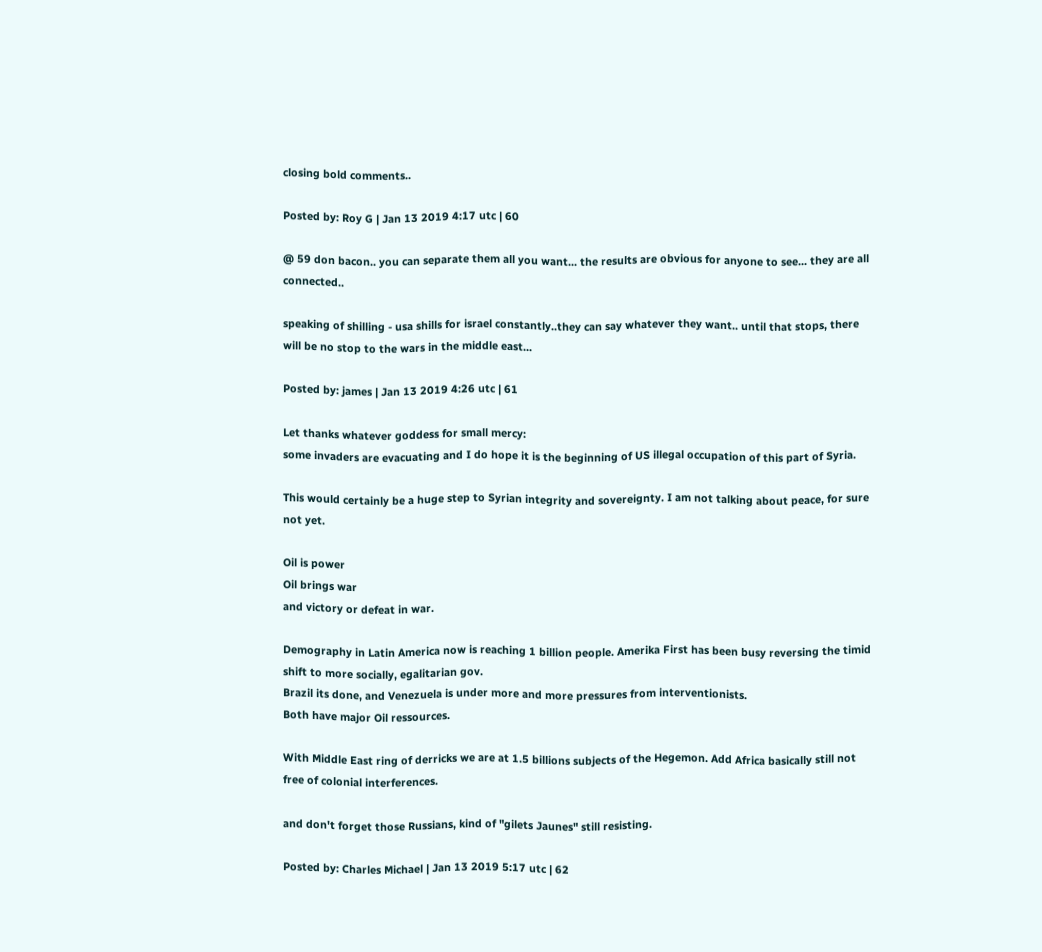closing bold comments..

Posted by: Roy G | Jan 13 2019 4:17 utc | 60

@ 59 don bacon.. you can separate them all you want... the results are obvious for anyone to see... they are all connected..

speaking of shilling - usa shills for israel constantly..they can say whatever they want.. until that stops, there will be no stop to the wars in the middle east...

Posted by: james | Jan 13 2019 4:26 utc | 61

Let thanks whatever goddess for small mercy:
some invaders are evacuating and I do hope it is the beginning of US illegal occupation of this part of Syria.

This would certainly be a huge step to Syrian integrity and sovereignty. I am not talking about peace, for sure not yet.

Oil is power
Oil brings war
and victory or defeat in war.

Demography in Latin America now is reaching 1 billion people. Amerika First has been busy reversing the timid shift to more socially, egalitarian gov.
Brazil its done, and Venezuela is under more and more pressures from interventionists.
Both have major Oil ressources.

With Middle East ring of derricks we are at 1.5 billions subjects of the Hegemon. Add Africa basically still not free of colonial interferences.

and don't forget those Russians, kind of "gilets Jaunes" still resisting.

Posted by: Charles Michael | Jan 13 2019 5:17 utc | 62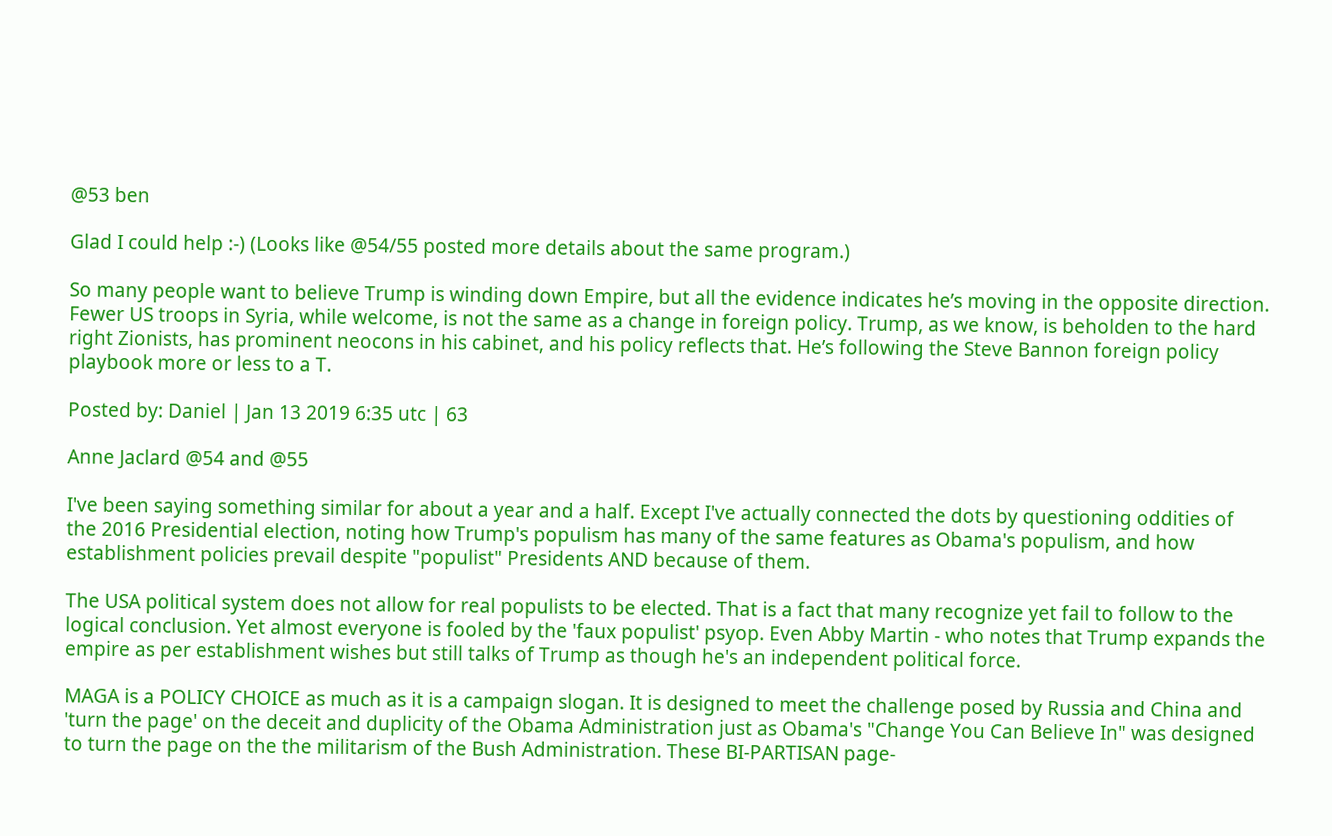@53 ben

Glad I could help :-) (Looks like @54/55 posted more details about the same program.)

So many people want to believe Trump is winding down Empire, but all the evidence indicates he’s moving in the opposite direction. Fewer US troops in Syria, while welcome, is not the same as a change in foreign policy. Trump, as we know, is beholden to the hard right Zionists, has prominent neocons in his cabinet, and his policy reflects that. He’s following the Steve Bannon foreign policy playbook more or less to a T.

Posted by: Daniel | Jan 13 2019 6:35 utc | 63

Anne Jaclard @54 and @55

I've been saying something similar for about a year and a half. Except I've actually connected the dots by questioning oddities of the 2016 Presidential election, noting how Trump's populism has many of the same features as Obama's populism, and how establishment policies prevail despite "populist" Presidents AND because of them.

The USA political system does not allow for real populists to be elected. That is a fact that many recognize yet fail to follow to the logical conclusion. Yet almost everyone is fooled by the 'faux populist' psyop. Even Abby Martin - who notes that Trump expands the empire as per establishment wishes but still talks of Trump as though he's an independent political force.

MAGA is a POLICY CHOICE as much as it is a campaign slogan. It is designed to meet the challenge posed by Russia and China and 'turn the page' on the deceit and duplicity of the Obama Administration just as Obama's "Change You Can Believe In" was designed to turn the page on the the militarism of the Bush Administration. These BI-PARTISAN page-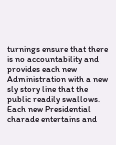turnings ensure that there is no accountability and provides each new Administration with a new sly story line that the public readily swallows. Each new Presidential charade entertains and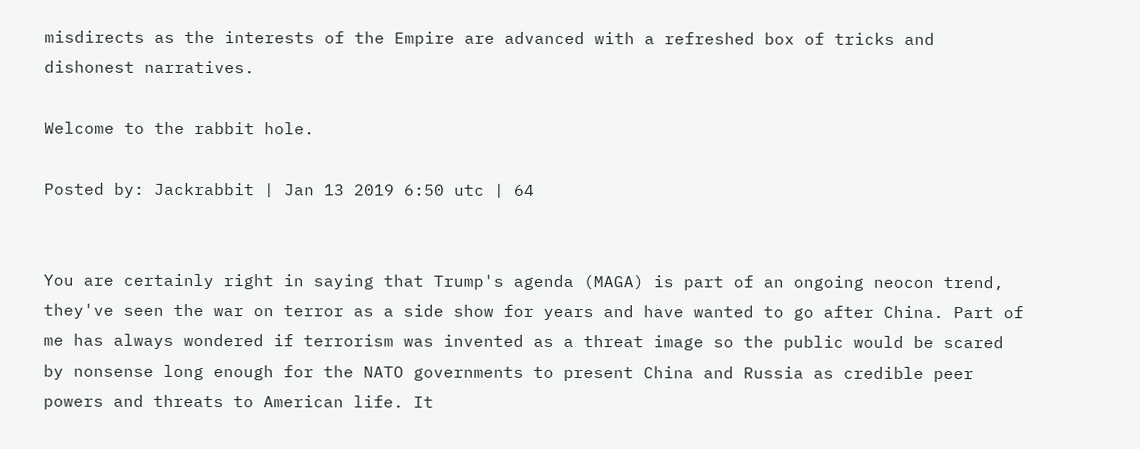misdirects as the interests of the Empire are advanced with a refreshed box of tricks and dishonest narratives.

Welcome to the rabbit hole.

Posted by: Jackrabbit | Jan 13 2019 6:50 utc | 64


You are certainly right in saying that Trump's agenda (MAGA) is part of an ongoing neocon trend, they've seen the war on terror as a side show for years and have wanted to go after China. Part of me has always wondered if terrorism was invented as a threat image so the public would be scared by nonsense long enough for the NATO governments to present China and Russia as credible peer powers and threats to American life. It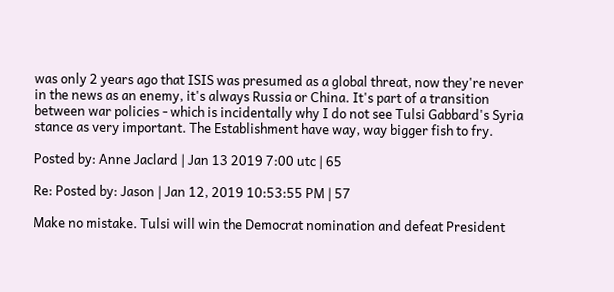was only 2 years ago that ISIS was presumed as a global threat, now they're never in the news as an enemy, it's always Russia or China. It's part of a transition between war policies - which is incidentally why I do not see Tulsi Gabbard's Syria stance as very important. The Establishment have way, way bigger fish to fry.

Posted by: Anne Jaclard | Jan 13 2019 7:00 utc | 65

Re: Posted by: Jason | Jan 12, 2019 10:53:55 PM | 57

Make no mistake. Tulsi will win the Democrat nomination and defeat President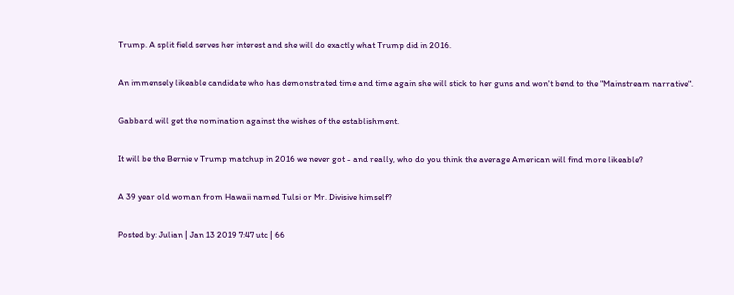Trump. A split field serves her interest and she will do exactly what Trump did in 2016.

An immensely likeable candidate who has demonstrated time and time again she will stick to her guns and won't bend to the "Mainstream narrative".

Gabbard will get the nomination against the wishes of the establishment.

It will be the Bernie v Trump matchup in 2016 we never got - and really, who do you think the average American will find more likeable?

A 39 year old woman from Hawaii named Tulsi or Mr. Divisive himself?

Posted by: Julian | Jan 13 2019 7:47 utc | 66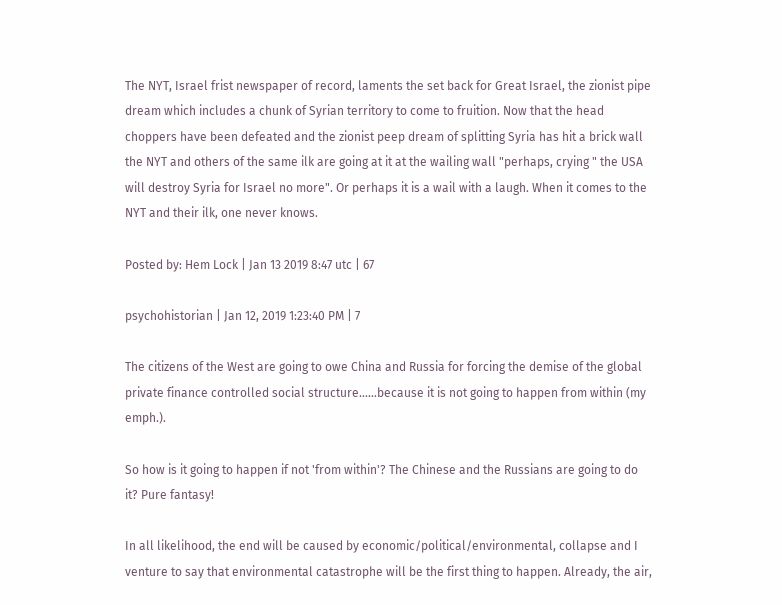The NYT, Israel frist newspaper of record, laments the set back for Great Israel, the zionist pipe dream which includes a chunk of Syrian territory to come to fruition. Now that the head choppers have been defeated and the zionist peep dream of splitting Syria has hit a brick wall the NYT and others of the same ilk are going at it at the wailing wall "perhaps, crying " the USA will destroy Syria for Israel no more". Or perhaps it is a wail with a laugh. When it comes to the NYT and their ilk, one never knows.

Posted by: Hem Lock | Jan 13 2019 8:47 utc | 67

psychohistorian | Jan 12, 2019 1:23:40 PM | 7

The citizens of the West are going to owe China and Russia for forcing the demise of the global private finance controlled social structure......because it is not going to happen from within (my emph.).

So how is it going to happen if not 'from within'? The Chinese and the Russians are going to do it? Pure fantasy!

In all likelihood, the end will be caused by economic/political/environmental, collapse and I venture to say that environmental catastrophe will be the first thing to happen. Already, the air,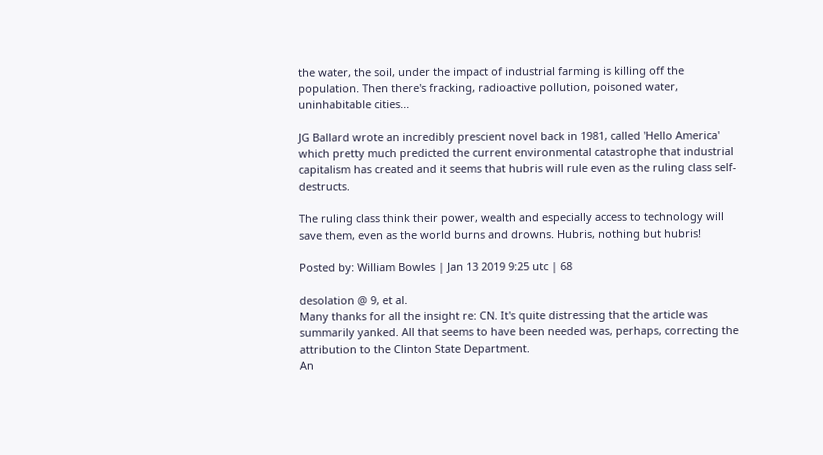the water, the soil, under the impact of industrial farming is killing off the population. Then there's fracking, radioactive pollution, poisoned water, uninhabitable cities...

JG Ballard wrote an incredibly prescient novel back in 1981, called 'Hello America' which pretty much predicted the current environmental catastrophe that industrial capitalism has created and it seems that hubris will rule even as the ruling class self-destructs.

The ruling class think their power, wealth and especially access to technology will save them, even as the world burns and drowns. Hubris, nothing but hubris!

Posted by: William Bowles | Jan 13 2019 9:25 utc | 68

desolation @ 9, et al.
Many thanks for all the insight re: CN. It's quite distressing that the article was summarily yanked. All that seems to have been needed was, perhaps, correcting the attribution to the Clinton State Department.
An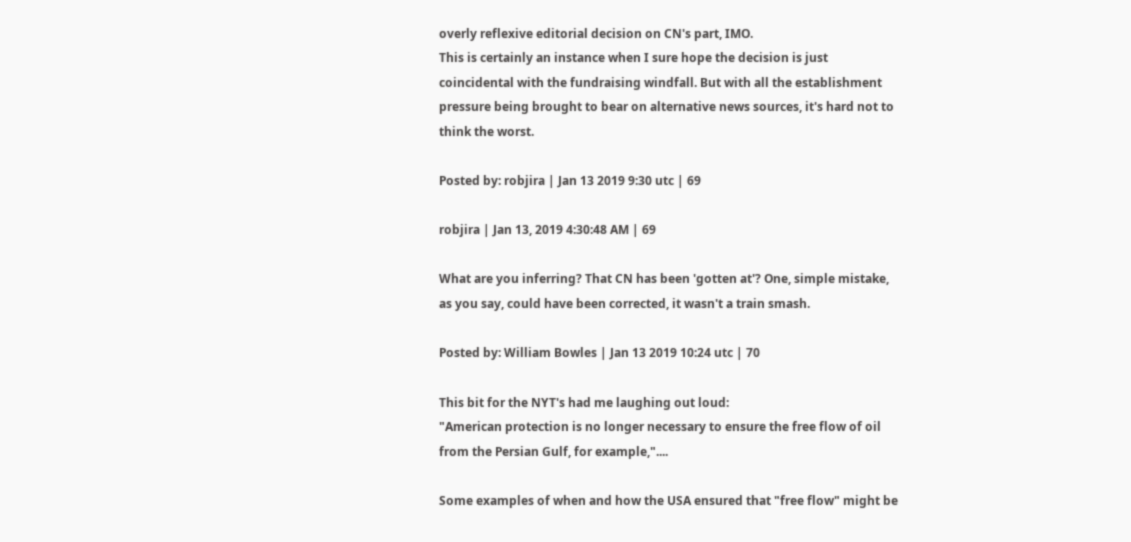overly reflexive editorial decision on CN's part, IMO.
This is certainly an instance when I sure hope the decision is just coincidental with the fundraising windfall. But with all the establishment pressure being brought to bear on alternative news sources, it's hard not to think the worst.

Posted by: robjira | Jan 13 2019 9:30 utc | 69

robjira | Jan 13, 2019 4:30:48 AM | 69

What are you inferring? That CN has been 'gotten at'? One, simple mistake, as you say, could have been corrected, it wasn't a train smash.

Posted by: William Bowles | Jan 13 2019 10:24 utc | 70

This bit for the NYT's had me laughing out loud:
"American protection is no longer necessary to ensure the free flow of oil from the Persian Gulf, for example,"....

Some examples of when and how the USA ensured that "free flow" might be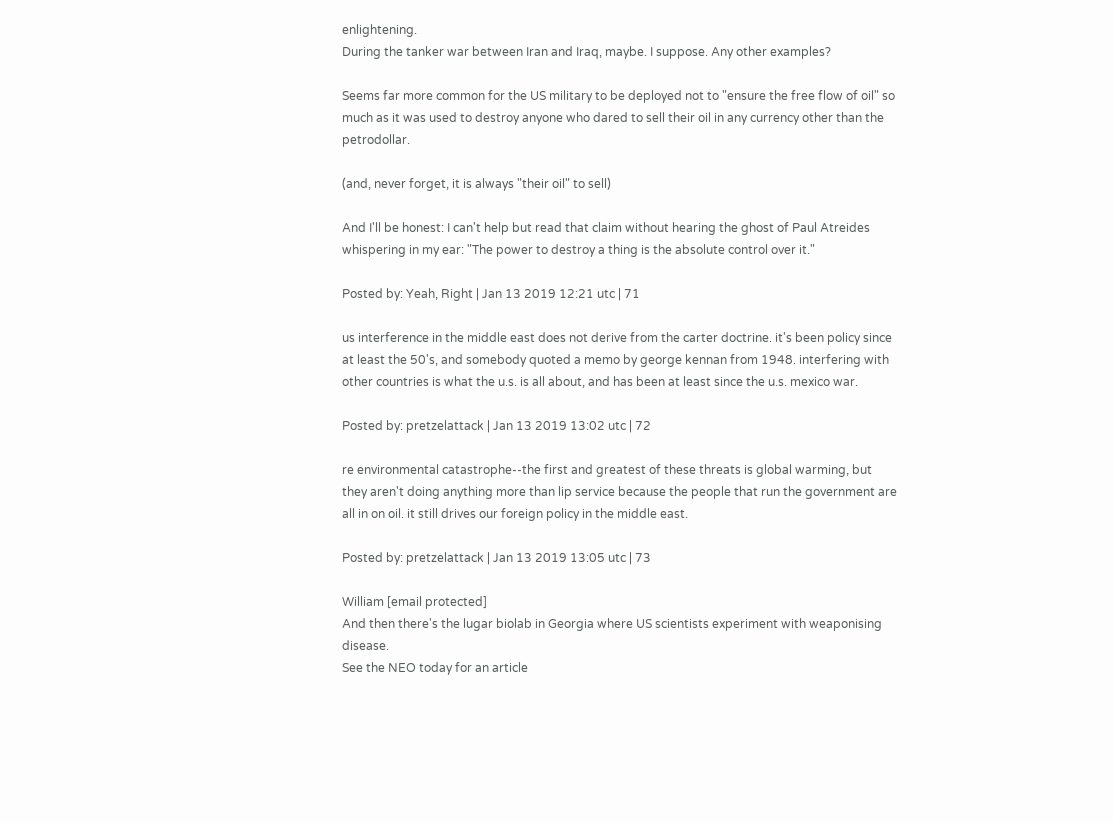enlightening.
During the tanker war between Iran and Iraq, maybe. I suppose. Any other examples?

Seems far more common for the US military to be deployed not to "ensure the free flow of oil" so much as it was used to destroy anyone who dared to sell their oil in any currency other than the petrodollar.

(and, never forget, it is always "their oil" to sell)

And I'll be honest: I can't help but read that claim without hearing the ghost of Paul Atreides whispering in my ear: "The power to destroy a thing is the absolute control over it."

Posted by: Yeah, Right | Jan 13 2019 12:21 utc | 71

us interference in the middle east does not derive from the carter doctrine. it's been policy since at least the 50's, and somebody quoted a memo by george kennan from 1948. interfering with other countries is what the u.s. is all about, and has been at least since the u.s. mexico war.

Posted by: pretzelattack | Jan 13 2019 13:02 utc | 72

re environmental catastrophe--the first and greatest of these threats is global warming, but they aren't doing anything more than lip service because the people that run the government are all in on oil. it still drives our foreign policy in the middle east.

Posted by: pretzelattack | Jan 13 2019 13:05 utc | 73

William [email protected]
And then there's the lugar biolab in Georgia where US scientists experiment with weaponising disease.
See the NEO today for an article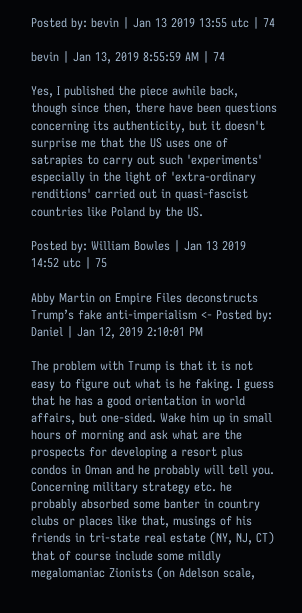Posted by: bevin | Jan 13 2019 13:55 utc | 74

bevin | Jan 13, 2019 8:55:59 AM | 74

Yes, I published the piece awhile back, though since then, there have been questions concerning its authenticity, but it doesn't surprise me that the US uses one of satrapies to carry out such 'experiments' especially in the light of 'extra-ordinary renditions' carried out in quasi-fascist countries like Poland by the US.

Posted by: William Bowles | Jan 13 2019 14:52 utc | 75

Abby Martin on Empire Files deconstructs Trump’s fake anti-imperialism <- Posted by: Daniel | Jan 12, 2019 2:10:01 PM

The problem with Trump is that it is not easy to figure out what is he faking. I guess that he has a good orientation in world affairs, but one-sided. Wake him up in small hours of morning and ask what are the prospects for developing a resort plus condos in Oman and he probably will tell you. Concerning military strategy etc. he probably absorbed some banter in country clubs or places like that, musings of his friends in tri-state real estate (NY, NJ, CT) that of course include some mildly megalomaniac Zionists (on Adelson scale,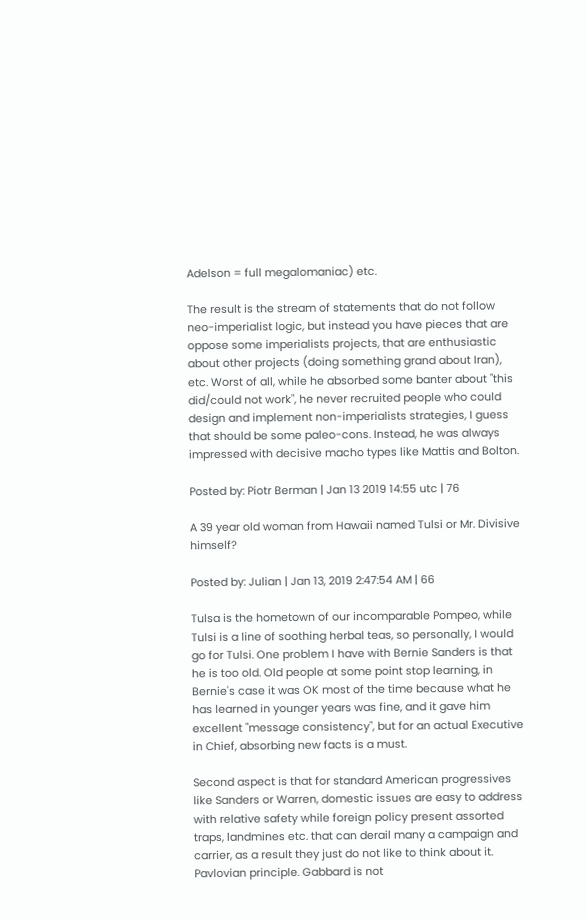Adelson = full megalomaniac) etc.

The result is the stream of statements that do not follow neo-imperialist logic, but instead you have pieces that are oppose some imperialists projects, that are enthusiastic about other projects (doing something grand about Iran), etc. Worst of all, while he absorbed some banter about "this did/could not work", he never recruited people who could design and implement non-imperialists strategies, I guess that should be some paleo-cons. Instead, he was always impressed with decisive macho types like Mattis and Bolton.

Posted by: Piotr Berman | Jan 13 2019 14:55 utc | 76

A 39 year old woman from Hawaii named Tulsi or Mr. Divisive himself?

Posted by: Julian | Jan 13, 2019 2:47:54 AM | 66

Tulsa is the hometown of our incomparable Pompeo, while Tulsi is a line of soothing herbal teas, so personally, I would go for Tulsi. One problem I have with Bernie Sanders is that he is too old. Old people at some point stop learning, in Bernie's case it was OK most of the time because what he has learned in younger years was fine, and it gave him excellent "message consistency", but for an actual Executive in Chief, absorbing new facts is a must.

Second aspect is that for standard American progressives like Sanders or Warren, domestic issues are easy to address with relative safety while foreign policy present assorted traps, landmines etc. that can derail many a campaign and carrier, as a result they just do not like to think about it. Pavlovian principle. Gabbard is not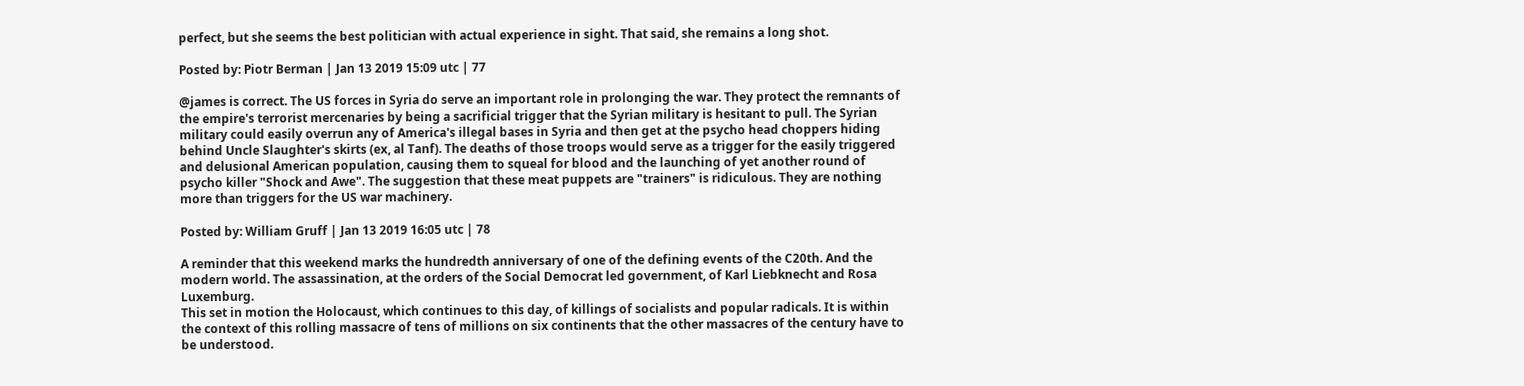perfect, but she seems the best politician with actual experience in sight. That said, she remains a long shot.

Posted by: Piotr Berman | Jan 13 2019 15:09 utc | 77

@james is correct. The US forces in Syria do serve an important role in prolonging the war. They protect the remnants of the empire's terrorist mercenaries by being a sacrificial trigger that the Syrian military is hesitant to pull. The Syrian military could easily overrun any of America's illegal bases in Syria and then get at the psycho head choppers hiding behind Uncle Slaughter's skirts (ex, al Tanf). The deaths of those troops would serve as a trigger for the easily triggered and delusional American population, causing them to squeal for blood and the launching of yet another round of psycho killer "Shock and Awe". The suggestion that these meat puppets are "trainers" is ridiculous. They are nothing more than triggers for the US war machinery.

Posted by: William Gruff | Jan 13 2019 16:05 utc | 78

A reminder that this weekend marks the hundredth anniversary of one of the defining events of the C20th. And the modern world. The assassination, at the orders of the Social Democrat led government, of Karl Liebknecht and Rosa Luxemburg.
This set in motion the Holocaust, which continues to this day, of killings of socialists and popular radicals. It is within the context of this rolling massacre of tens of millions on six continents that the other massacres of the century have to be understood.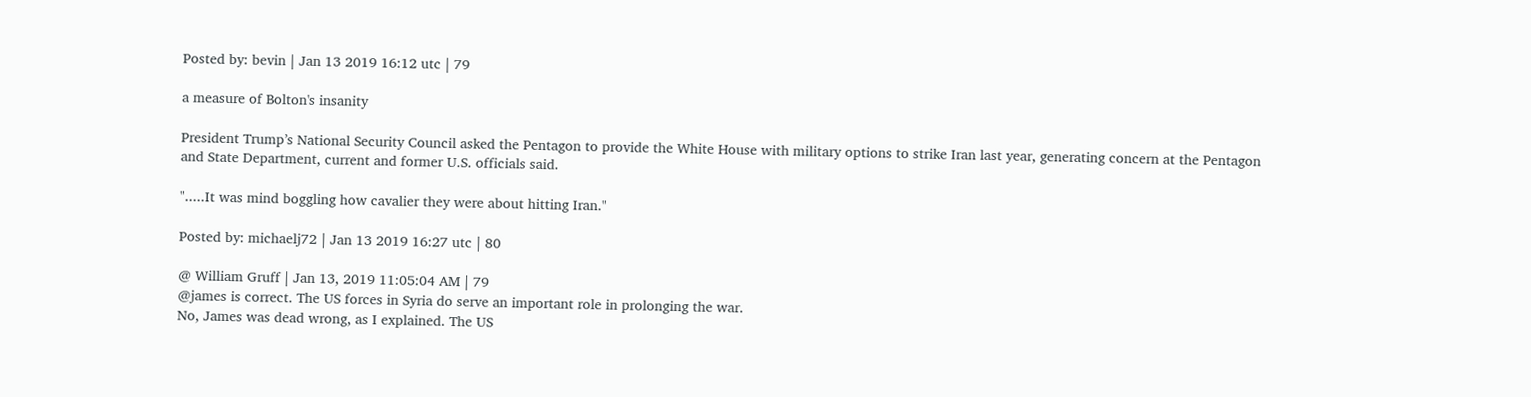Posted by: bevin | Jan 13 2019 16:12 utc | 79

a measure of Bolton's insanity

President Trump’s National Security Council asked the Pentagon to provide the White House with military options to strike Iran last year, generating concern at the Pentagon and State Department, current and former U.S. officials said.

".....It was mind boggling how cavalier they were about hitting Iran."

Posted by: michaelj72 | Jan 13 2019 16:27 utc | 80

@ William Gruff | Jan 13, 2019 11:05:04 AM | 79
@james is correct. The US forces in Syria do serve an important role in prolonging the war.
No, James was dead wrong, as I explained. The US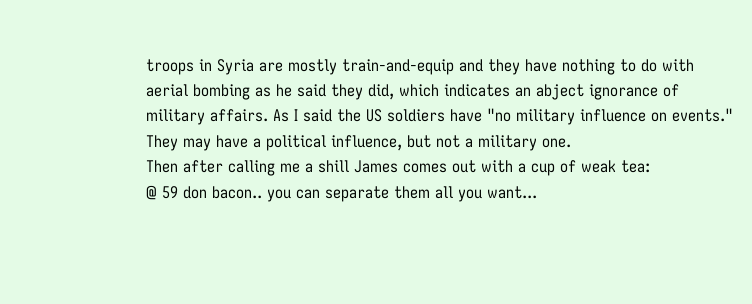troops in Syria are mostly train-and-equip and they have nothing to do with aerial bombing as he said they did, which indicates an abject ignorance of military affairs. As I said the US soldiers have "no military influence on events." They may have a political influence, but not a military one.
Then after calling me a shill James comes out with a cup of weak tea:
@ 59 don bacon.. you can separate them all you want...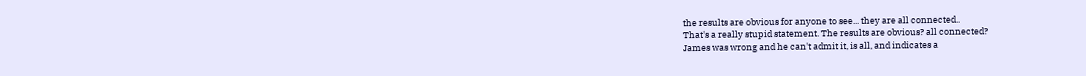the results are obvious for anyone to see... they are all connected..
That's a really stupid statement. The results are obvious? all connected?
James was wrong and he can't admit it, is all, and indicates a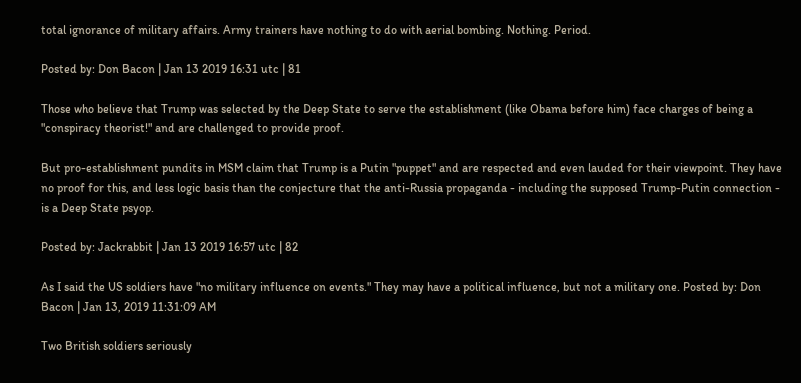total ignorance of military affairs. Army trainers have nothing to do with aerial bombing. Nothing. Period.

Posted by: Don Bacon | Jan 13 2019 16:31 utc | 81

Those who believe that Trump was selected by the Deep State to serve the establishment (like Obama before him) face charges of being a "conspiracy theorist!" and are challenged to provide proof.

But pro-establishment pundits in MSM claim that Trump is a Putin "puppet" and are respected and even lauded for their viewpoint. They have no proof for this, and less logic basis than the conjecture that the anti-Russia propaganda - including the supposed Trump-Putin connection - is a Deep State psyop.

Posted by: Jackrabbit | Jan 13 2019 16:57 utc | 82

As I said the US soldiers have "no military influence on events." They may have a political influence, but not a military one. Posted by: Don Bacon | Jan 13, 2019 11:31:09 AM

Two British soldiers seriously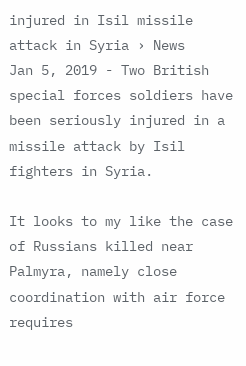injured in Isil missile attack in Syria › News
Jan 5, 2019 - Two British special forces soldiers have been seriously injured in a missile attack by Isil fighters in Syria.

It looks to my like the case of Russians killed near Palmyra, namely close coordination with air force requires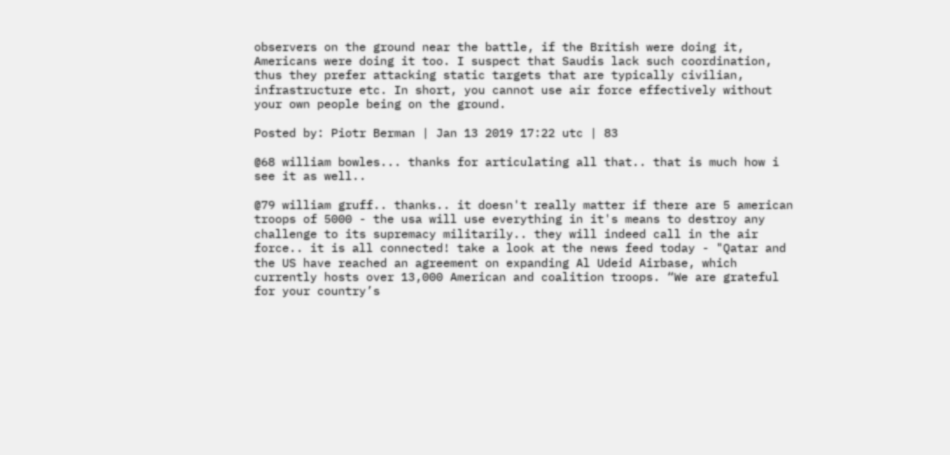observers on the ground near the battle, if the British were doing it, Americans were doing it too. I suspect that Saudis lack such coordination, thus they prefer attacking static targets that are typically civilian, infrastructure etc. In short, you cannot use air force effectively without your own people being on the ground.

Posted by: Piotr Berman | Jan 13 2019 17:22 utc | 83

@68 william bowles... thanks for articulating all that.. that is much how i see it as well..

@79 william gruff.. thanks.. it doesn't really matter if there are 5 american troops of 5000 - the usa will use everything in it's means to destroy any challenge to its supremacy militarily.. they will indeed call in the air force.. it is all connected! take a look at the news feed today - "Qatar and the US have reached an agreement on expanding Al Udeid Airbase, which currently hosts over 13,000 American and coalition troops. “We are grateful for your country’s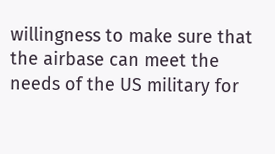willingness to make sure that the airbase can meet the needs of the US military for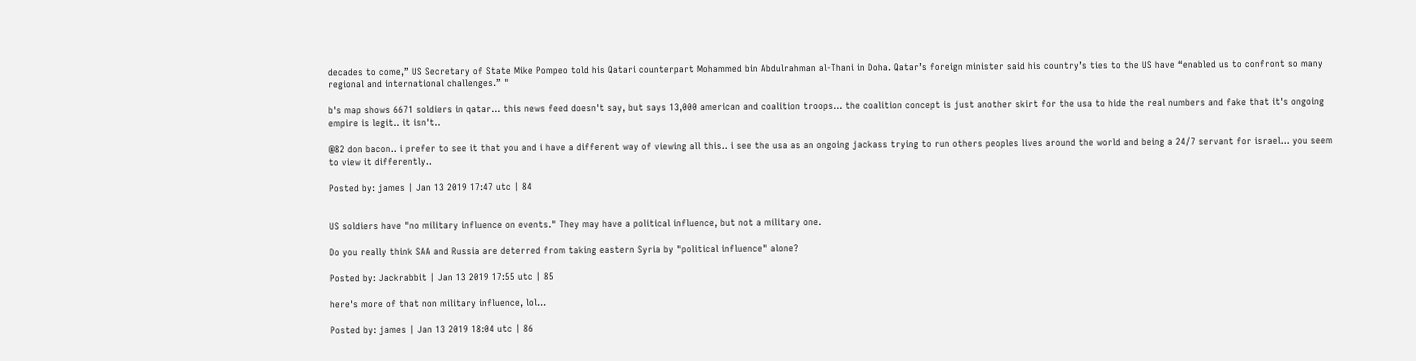decades to come,” US Secretary of State Mike Pompeo told his Qatari counterpart Mohammed bin Abdulrahman al-Thani in Doha. Qatar’s foreign minister said his country’s ties to the US have “enabled us to confront so many regional and international challenges.” "

b's map shows 6671 soldiers in qatar... this news feed doesn't say, but says 13,000 american and coalition troops... the coalition concept is just another skirt for the usa to hide the real numbers and fake that it's ongoing empire is legit.. it isn't..

@82 don bacon.. i prefer to see it that you and i have a different way of viewing all this.. i see the usa as an ongoing jackass trying to run others peoples lives around the world and being a 24/7 servant for israel... you seem to view it differently..

Posted by: james | Jan 13 2019 17:47 utc | 84


US soldiers have "no military influence on events." They may have a political influence, but not a military one.

Do you really think SAA and Russia are deterred from taking eastern Syria by "political influence" alone?

Posted by: Jackrabbit | Jan 13 2019 17:55 utc | 85

here's more of that non military influence, lol...

Posted by: james | Jan 13 2019 18:04 utc | 86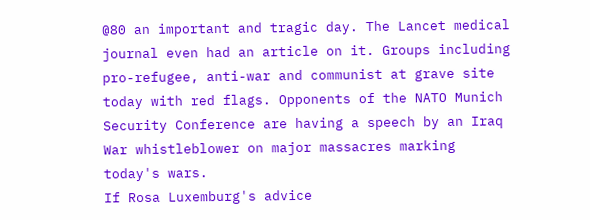@80 an important and tragic day. The Lancet medical journal even had an article on it. Groups including pro-refugee, anti-war and communist at grave site today with red flags. Opponents of the NATO Munich Security Conference are having a speech by an Iraq War whistleblower on major massacres marking today's wars.
If Rosa Luxemburg's advice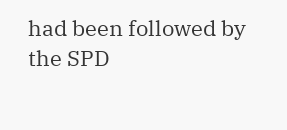had been followed by the SPD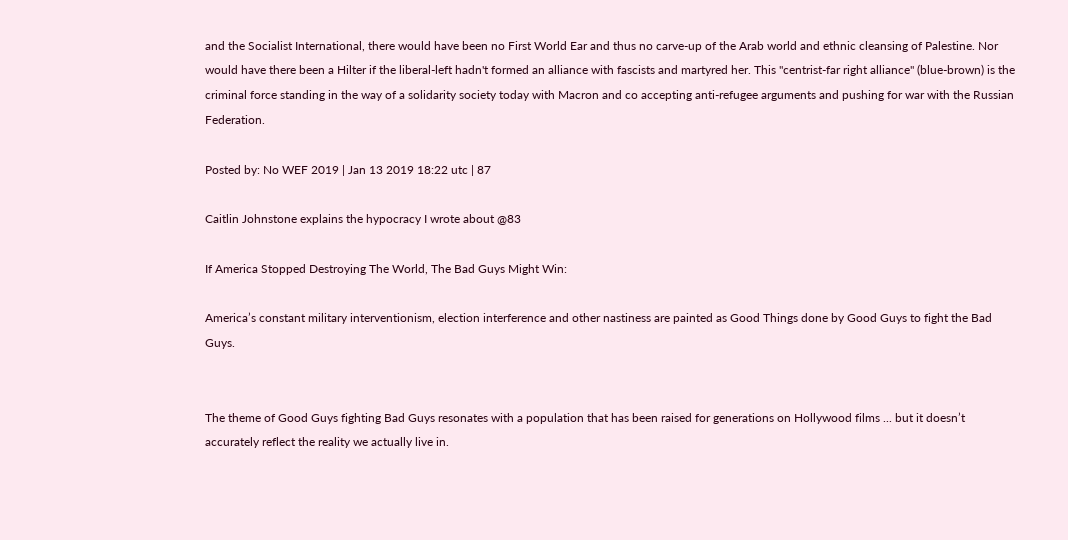and the Socialist International, there would have been no First World Ear and thus no carve-up of the Arab world and ethnic cleansing of Palestine. Nor would have there been a Hilter if the liberal-left hadn't formed an alliance with fascists and martyred her. This "centrist-far right alliance" (blue-brown) is the criminal force standing in the way of a solidarity society today with Macron and co accepting anti-refugee arguments and pushing for war with the Russian Federation.

Posted by: No WEF 2019 | Jan 13 2019 18:22 utc | 87

Caitlin Johnstone explains the hypocracy I wrote about @83

If America Stopped Destroying The World, The Bad Guys Might Win:

America’s constant military interventionism, election interference and other nastiness are painted as Good Things done by Good Guys to fight the Bad Guys.


The theme of Good Guys fighting Bad Guys resonates with a population that has been raised for generations on Hollywood films ... but it doesn’t accurately reflect the reality we actually live in.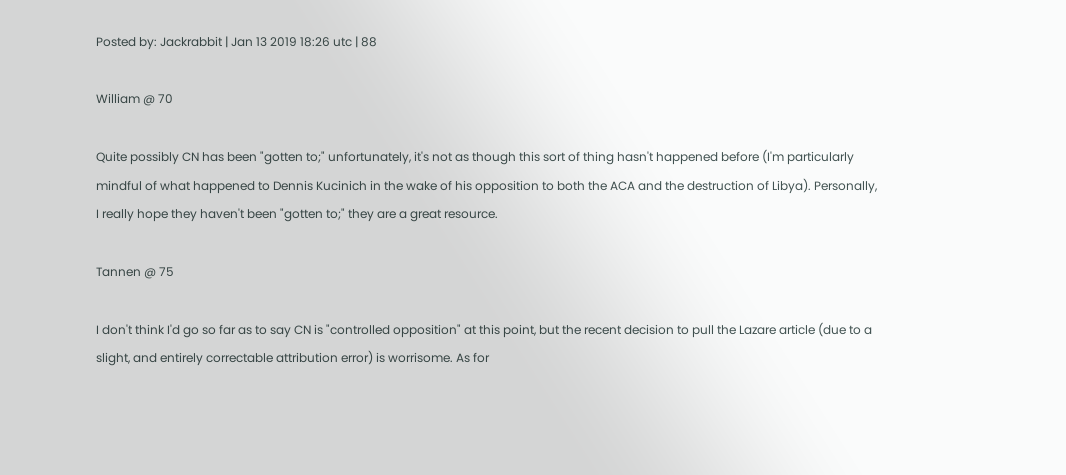Posted by: Jackrabbit | Jan 13 2019 18:26 utc | 88

William @ 70

Quite possibly CN has been "gotten to;" unfortunately, it's not as though this sort of thing hasn't happened before (I'm particularly mindful of what happened to Dennis Kucinich in the wake of his opposition to both the ACA and the destruction of Libya). Personally, I really hope they haven't been "gotten to;" they are a great resource.

Tannen @ 75

I don't think I'd go so far as to say CN is "controlled opposition" at this point, but the recent decision to pull the Lazare article (due to a slight, and entirely correctable attribution error) is worrisome. As for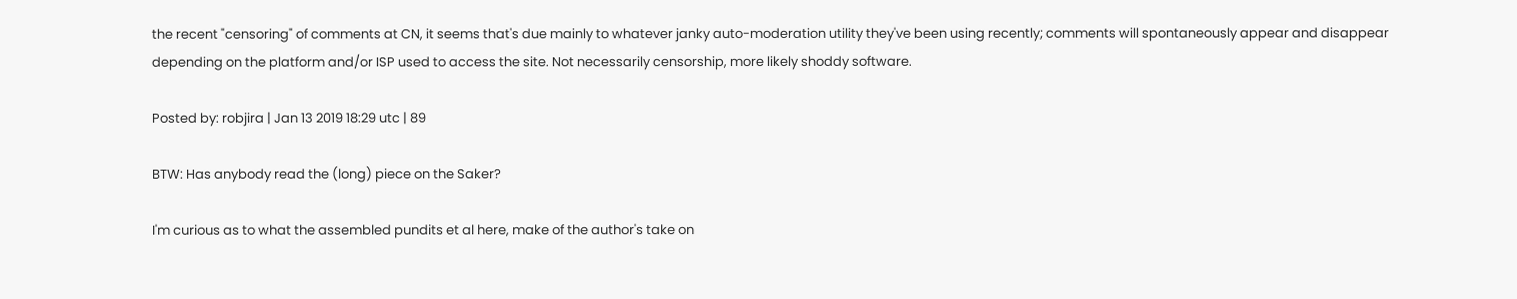the recent "censoring" of comments at CN, it seems that's due mainly to whatever janky auto-moderation utility they've been using recently; comments will spontaneously appear and disappear depending on the platform and/or ISP used to access the site. Not necessarily censorship, more likely shoddy software.

Posted by: robjira | Jan 13 2019 18:29 utc | 89

BTW: Has anybody read the (long) piece on the Saker?

I'm curious as to what the assembled pundits et al here, make of the author's take on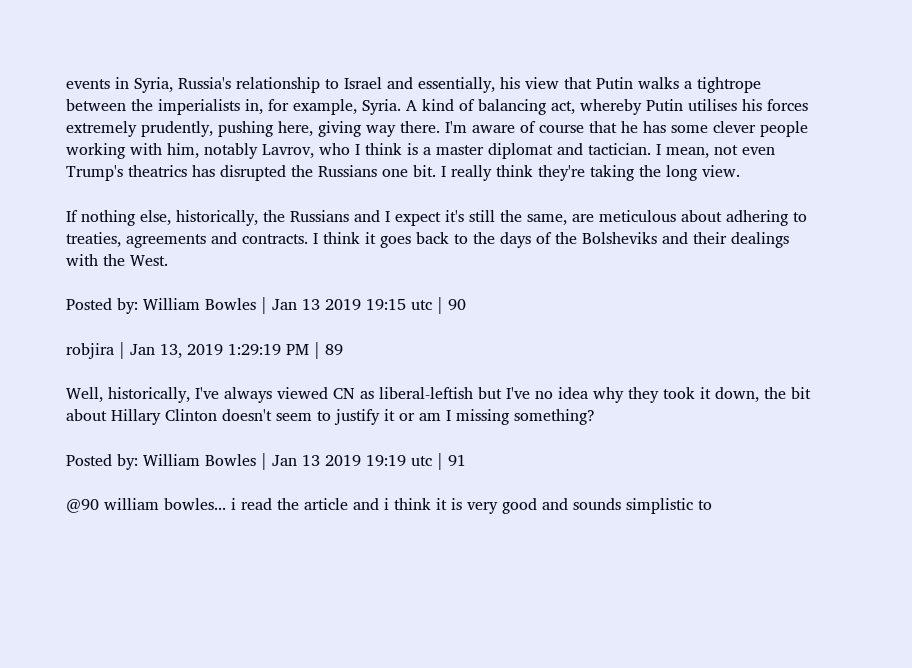events in Syria, Russia's relationship to Israel and essentially, his view that Putin walks a tightrope between the imperialists in, for example, Syria. A kind of balancing act, whereby Putin utilises his forces extremely prudently, pushing here, giving way there. I'm aware of course that he has some clever people working with him, notably Lavrov, who I think is a master diplomat and tactician. I mean, not even Trump's theatrics has disrupted the Russians one bit. I really think they're taking the long view.

If nothing else, historically, the Russians and I expect it's still the same, are meticulous about adhering to treaties, agreements and contracts. I think it goes back to the days of the Bolsheviks and their dealings with the West.

Posted by: William Bowles | Jan 13 2019 19:15 utc | 90

robjira | Jan 13, 2019 1:29:19 PM | 89

Well, historically, I've always viewed CN as liberal-leftish but I've no idea why they took it down, the bit about Hillary Clinton doesn't seem to justify it or am I missing something?

Posted by: William Bowles | Jan 13 2019 19:19 utc | 91

@90 william bowles... i read the article and i think it is very good and sounds simplistic to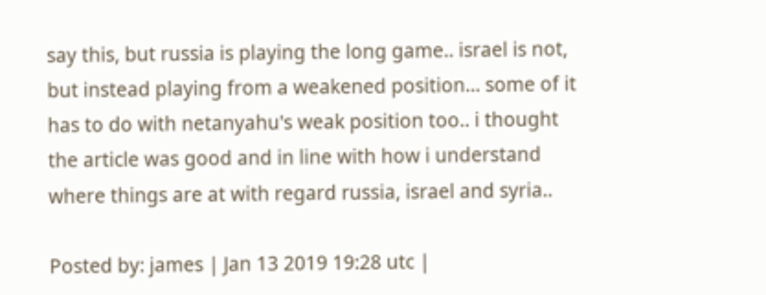say this, but russia is playing the long game.. israel is not, but instead playing from a weakened position... some of it has to do with netanyahu's weak position too.. i thought the article was good and in line with how i understand where things are at with regard russia, israel and syria..

Posted by: james | Jan 13 2019 19:28 utc |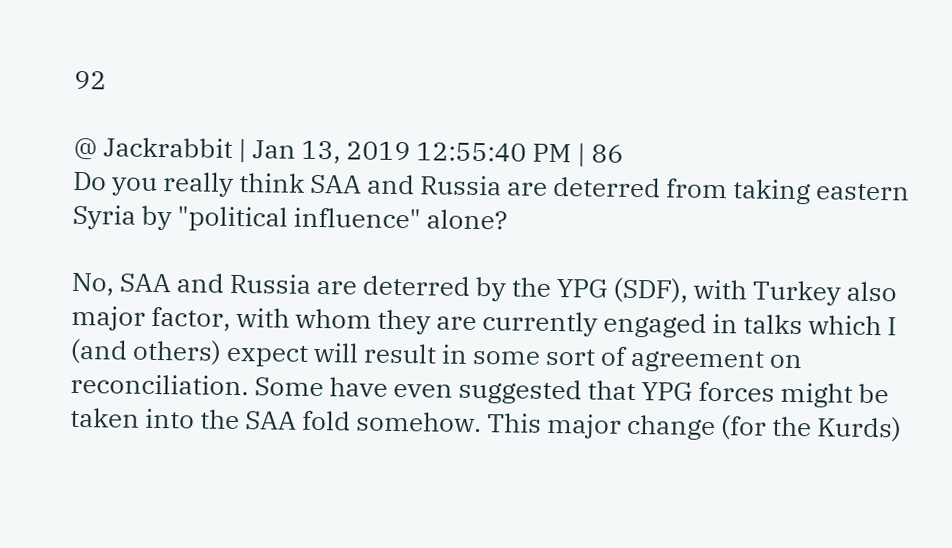92

@ Jackrabbit | Jan 13, 2019 12:55:40 PM | 86
Do you really think SAA and Russia are deterred from taking eastern Syria by "political influence" alone?

No, SAA and Russia are deterred by the YPG (SDF), with Turkey also major factor, with whom they are currently engaged in talks which I (and others) expect will result in some sort of agreement on reconciliation. Some have even suggested that YPG forces might be taken into the SAA fold somehow. This major change (for the Kurds)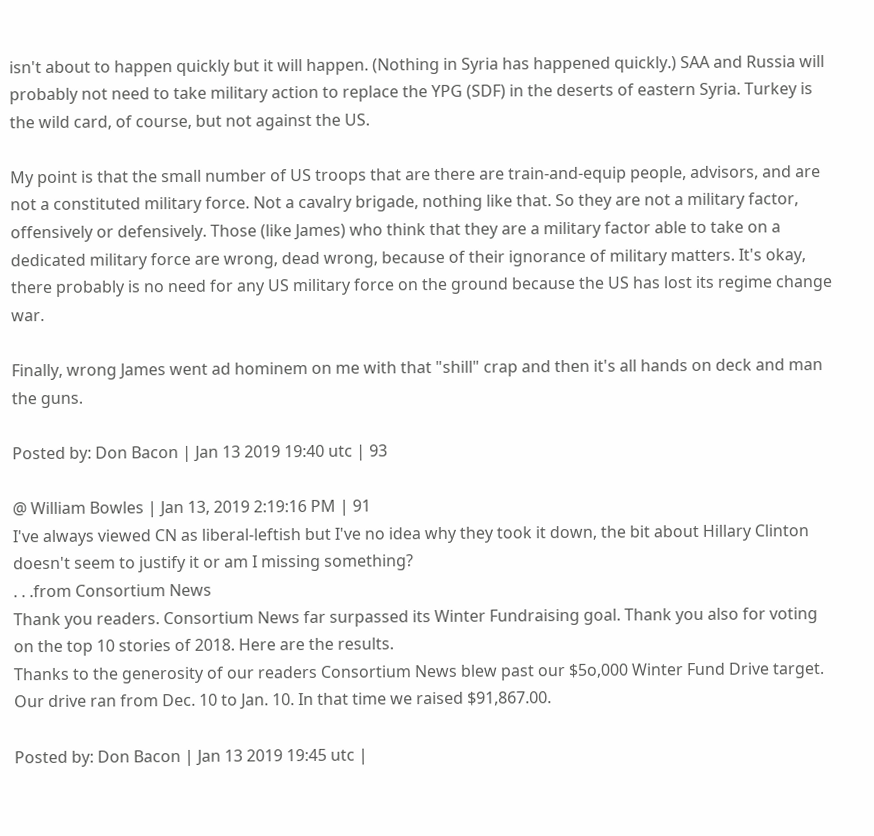isn't about to happen quickly but it will happen. (Nothing in Syria has happened quickly.) SAA and Russia will probably not need to take military action to replace the YPG (SDF) in the deserts of eastern Syria. Turkey is the wild card, of course, but not against the US.

My point is that the small number of US troops that are there are train-and-equip people, advisors, and are not a constituted military force. Not a cavalry brigade, nothing like that. So they are not a military factor, offensively or defensively. Those (like James) who think that they are a military factor able to take on a dedicated military force are wrong, dead wrong, because of their ignorance of military matters. It's okay, there probably is no need for any US military force on the ground because the US has lost its regime change war.

Finally, wrong James went ad hominem on me with that "shill" crap and then it's all hands on deck and man the guns.

Posted by: Don Bacon | Jan 13 2019 19:40 utc | 93

@ William Bowles | Jan 13, 2019 2:19:16 PM | 91
I've always viewed CN as liberal-leftish but I've no idea why they took it down, the bit about Hillary Clinton doesn't seem to justify it or am I missing something?
. . .from Consortium News
Thank you readers. Consortium News far surpassed its Winter Fundraising goal. Thank you also for voting on the top 10 stories of 2018. Here are the results.
Thanks to the generosity of our readers Consortium News blew past our $5o,000 Winter Fund Drive target. Our drive ran from Dec. 10 to Jan. 10. In that time we raised $91,867.00.

Posted by: Don Bacon | Jan 13 2019 19:45 utc |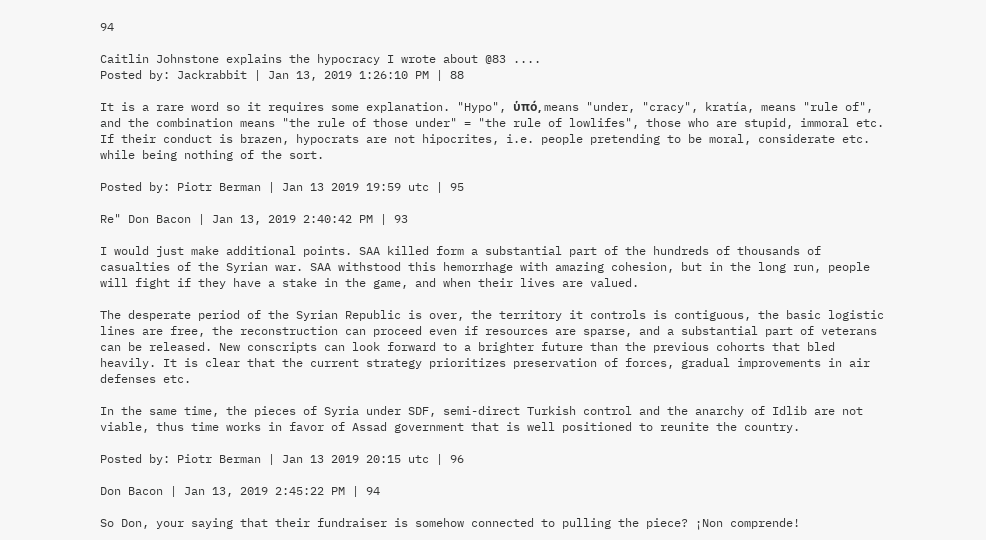94

Caitlin Johnstone explains the hypocracy I wrote about @83 ....
Posted by: Jackrabbit | Jan 13, 2019 1:26:10 PM | 88

It is a rare word so it requires some explanation. "Hypo", ὑπό, means "under, "cracy", kratía, means "rule of", and the combination means "the rule of those under" = "the rule of lowlifes", those who are stupid, immoral etc. If their conduct is brazen, hypocrats are not hipocrites, i.e. people pretending to be moral, considerate etc. while being nothing of the sort.

Posted by: Piotr Berman | Jan 13 2019 19:59 utc | 95

Re" Don Bacon | Jan 13, 2019 2:40:42 PM | 93

I would just make additional points. SAA killed form a substantial part of the hundreds of thousands of casualties of the Syrian war. SAA withstood this hemorrhage with amazing cohesion, but in the long run, people will fight if they have a stake in the game, and when their lives are valued.

The desperate period of the Syrian Republic is over, the territory it controls is contiguous, the basic logistic lines are free, the reconstruction can proceed even if resources are sparse, and a substantial part of veterans can be released. New conscripts can look forward to a brighter future than the previous cohorts that bled heavily. It is clear that the current strategy prioritizes preservation of forces, gradual improvements in air defenses etc.

In the same time, the pieces of Syria under SDF, semi-direct Turkish control and the anarchy of Idlib are not viable, thus time works in favor of Assad government that is well positioned to reunite the country.

Posted by: Piotr Berman | Jan 13 2019 20:15 utc | 96

Don Bacon | Jan 13, 2019 2:45:22 PM | 94

So Don, your saying that their fundraiser is somehow connected to pulling the piece? ¡Non comprende!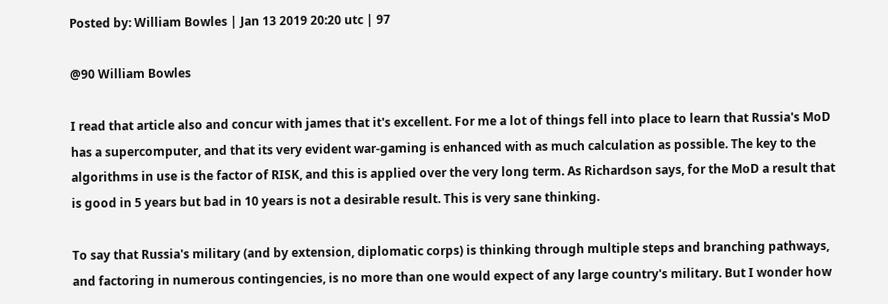Posted by: William Bowles | Jan 13 2019 20:20 utc | 97

@90 William Bowles

I read that article also and concur with james that it's excellent. For me a lot of things fell into place to learn that Russia's MoD has a supercomputer, and that its very evident war-gaming is enhanced with as much calculation as possible. The key to the algorithms in use is the factor of RISK, and this is applied over the very long term. As Richardson says, for the MoD a result that is good in 5 years but bad in 10 years is not a desirable result. This is very sane thinking.

To say that Russia's military (and by extension, diplomatic corps) is thinking through multiple steps and branching pathways, and factoring in numerous contingencies, is no more than one would expect of any large country's military. But I wonder how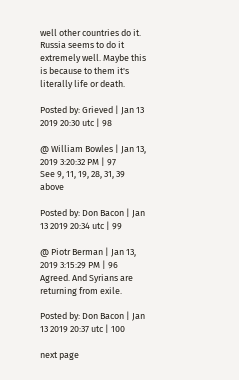well other countries do it. Russia seems to do it extremely well. Maybe this is because to them it's literally life or death.

Posted by: Grieved | Jan 13 2019 20:30 utc | 98

@ William Bowles | Jan 13, 2019 3:20:32 PM | 97
See 9, 11, 19, 28, 31, 39 above

Posted by: Don Bacon | Jan 13 2019 20:34 utc | 99

@ Piotr Berman | Jan 13, 2019 3:15:29 PM | 96
Agreed. And Syrians are returning from exile.

Posted by: Don Bacon | Jan 13 2019 20:37 utc | 100

next page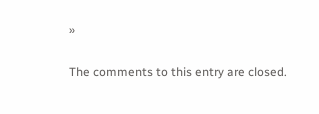»

The comments to this entry are closed.